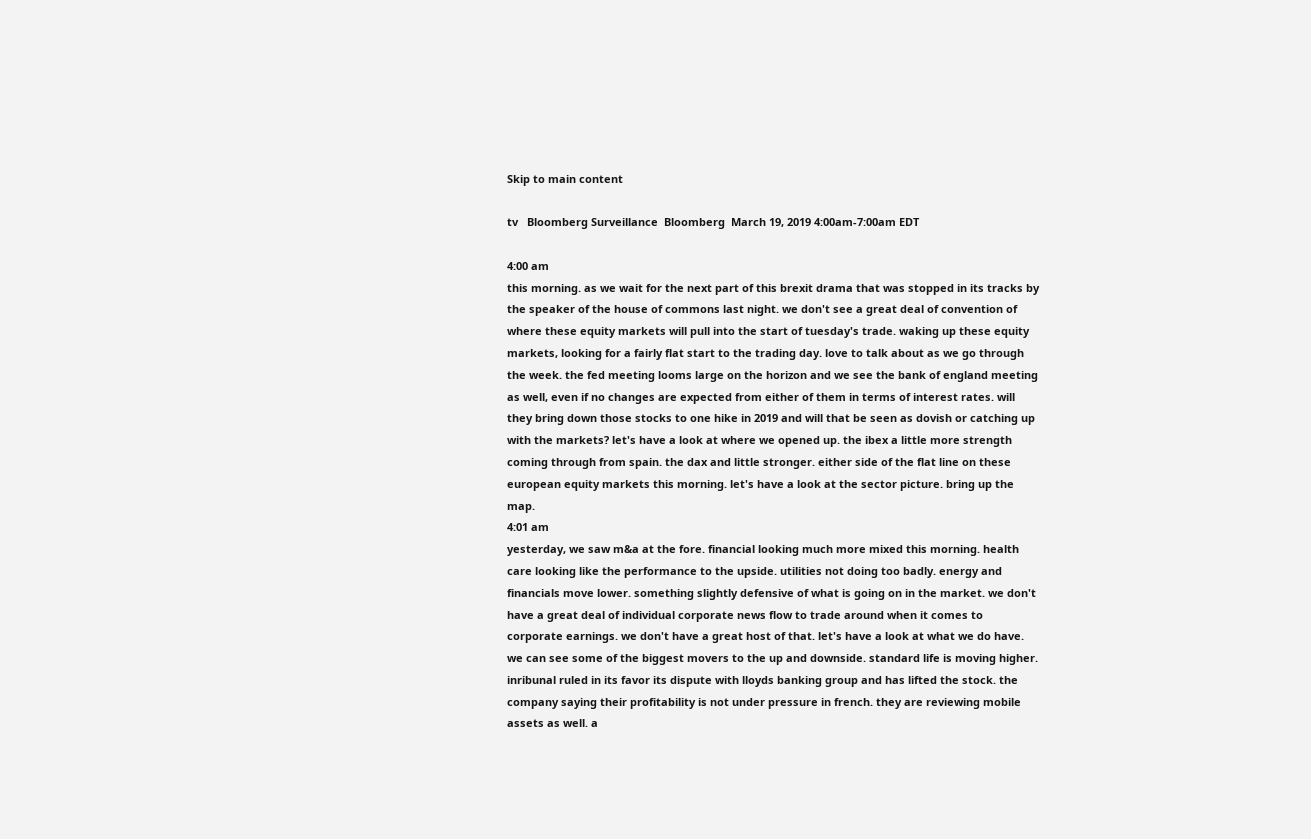Skip to main content

tv   Bloomberg Surveillance  Bloomberg  March 19, 2019 4:00am-7:00am EDT

4:00 am
this morning. as we wait for the next part of this brexit drama that was stopped in its tracks by the speaker of the house of commons last night. we don't see a great deal of convention of where these equity markets will pull into the start of tuesday's trade. waking up these equity markets, looking for a fairly flat start to the trading day. love to talk about as we go through the week. the fed meeting looms large on the horizon and we see the bank of england meeting as well, even if no changes are expected from either of them in terms of interest rates. will they bring down those stocks to one hike in 2019 and will that be seen as dovish or catching up with the markets? let's have a look at where we opened up. the ibex a little more strength coming through from spain. the dax and little stronger. either side of the flat line on these european equity markets this morning. let's have a look at the sector picture. bring up the map.
4:01 am
yesterday, we saw m&a at the fore. financial looking much more mixed this morning. health care looking like the performance to the upside. utilities not doing too badly. energy and financials move lower. something slightly defensive of what is going on in the market. we don't have a great deal of individual corporate news flow to trade around when it comes to corporate earnings. we don't have a great host of that. let's have a look at what we do have. we can see some of the biggest movers to the up and downside. standard life is moving higher. inribunal ruled in its favor its dispute with lloyds banking group and has lifted the stock. the company saying their profitability is not under pressure in french. they are reviewing mobile assets as well. a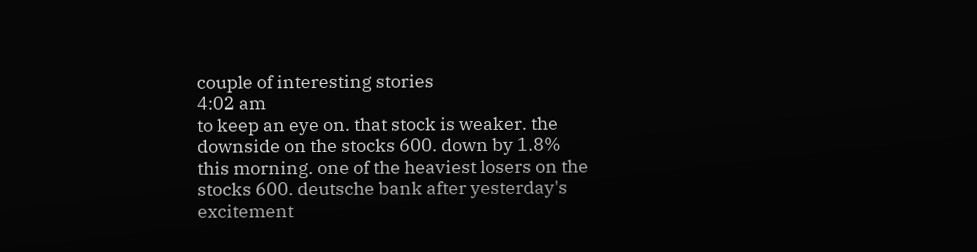couple of interesting stories
4:02 am
to keep an eye on. that stock is weaker. the downside on the stocks 600. down by 1.8% this morning. one of the heaviest losers on the stocks 600. deutsche bank after yesterday's excitement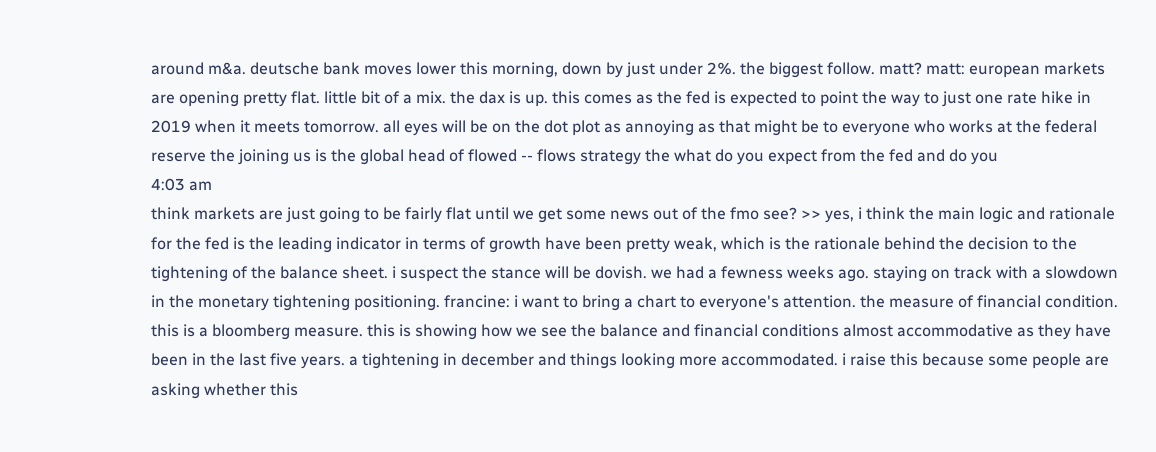around m&a. deutsche bank moves lower this morning, down by just under 2%. the biggest follow. matt? matt: european markets are opening pretty flat. little bit of a mix. the dax is up. this comes as the fed is expected to point the way to just one rate hike in 2019 when it meets tomorrow. all eyes will be on the dot plot as annoying as that might be to everyone who works at the federal reserve the joining us is the global head of flowed -- flows strategy the what do you expect from the fed and do you
4:03 am
think markets are just going to be fairly flat until we get some news out of the fmo see? >> yes, i think the main logic and rationale for the fed is the leading indicator in terms of growth have been pretty weak, which is the rationale behind the decision to the tightening of the balance sheet. i suspect the stance will be dovish. we had a fewness weeks ago. staying on track with a slowdown in the monetary tightening positioning. francine: i want to bring a chart to everyone's attention. the measure of financial condition. this is a bloomberg measure. this is showing how we see the balance and financial conditions almost accommodative as they have been in the last five years. a tightening in december and things looking more accommodated. i raise this because some people are asking whether this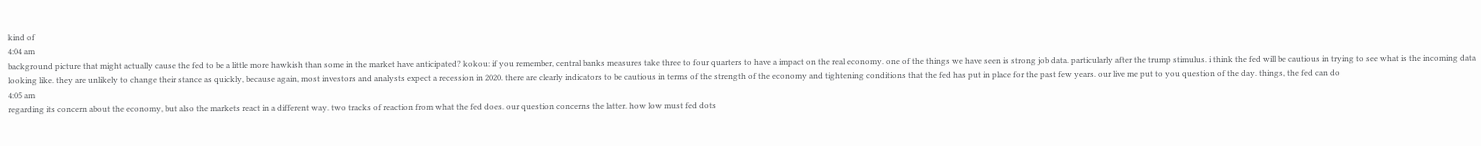kind of
4:04 am
background picture that might actually cause the fed to be a little more hawkish than some in the market have anticipated? kokou: if you remember, central banks measures take three to four quarters to have a impact on the real economy. one of the things we have seen is strong job data. particularly after the trump stimulus. i think the fed will be cautious in trying to see what is the incoming data looking like. they are unlikely to change their stance as quickly, because again, most investors and analysts expect a recession in 2020. there are clearly indicators to be cautious in terms of the strength of the economy and tightening conditions that the fed has put in place for the past few years. our live me put to you question of the day. things, the fed can do
4:05 am
regarding its concern about the economy, but also the markets react in a different way. two tracks of reaction from what the fed does. our question concerns the latter. how low must fed dots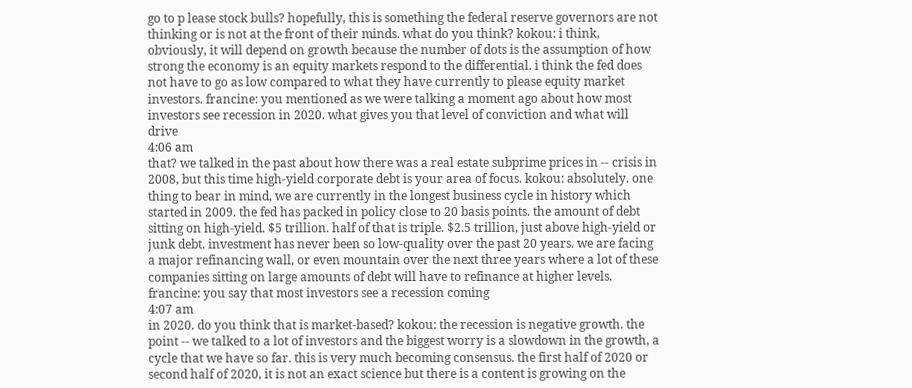go to p lease stock bulls? hopefully, this is something the federal reserve governors are not thinking or is not at the front of their minds. what do you think? kokou: i think, obviously, it will depend on growth because the number of dots is the assumption of how strong the economy is an equity markets respond to the differential. i think the fed does not have to go as low compared to what they have currently to please equity market investors. francine: you mentioned as we were talking a moment ago about how most investors see recession in 2020. what gives you that level of conviction and what will drive
4:06 am
that? we talked in the past about how there was a real estate subprime prices in -- crisis in 2008, but this time high-yield corporate debt is your area of focus. kokou: absolutely. one thing to bear in mind, we are currently in the longest business cycle in history which started in 2009. the fed has packed in policy close to 20 basis points. the amount of debt sitting on high-yield. $5 trillion. half of that is triple. $2.5 trillion, just above high-yield or junk debt. investment has never been so low-quality over the past 20 years. we are facing a major refinancing wall, or even mountain over the next three years where a lot of these companies sitting on large amounts of debt will have to refinance at higher levels. francine: you say that most investors see a recession coming
4:07 am
in 2020. do you think that is market-based? kokou: the recession is negative growth. the point -- we talked to a lot of investors and the biggest worry is a slowdown in the growth, a cycle that we have so far. this is very much becoming consensus. the first half of 2020 or second half of 2020, it is not an exact science but there is a content is growing on the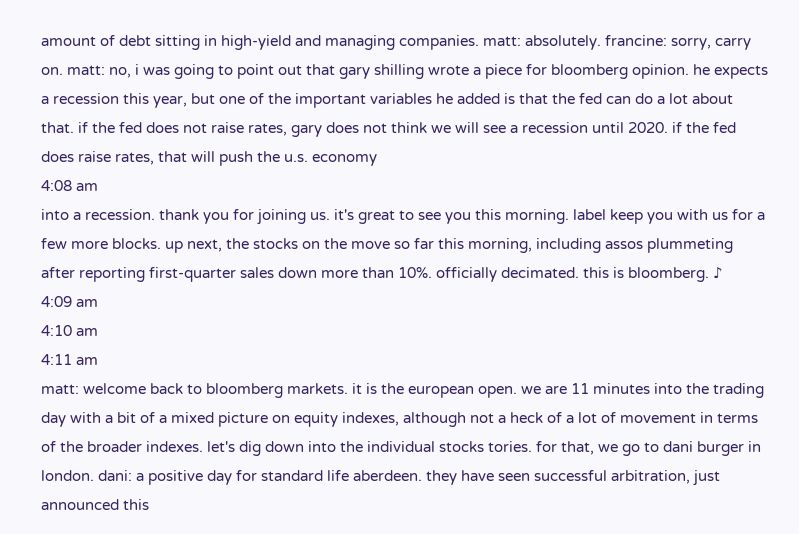amount of debt sitting in high-yield and managing companies. matt: absolutely. francine: sorry, carry on. matt: no, i was going to point out that gary shilling wrote a piece for bloomberg opinion. he expects a recession this year, but one of the important variables he added is that the fed can do a lot about that. if the fed does not raise rates, gary does not think we will see a recession until 2020. if the fed does raise rates, that will push the u.s. economy
4:08 am
into a recession. thank you for joining us. it's great to see you this morning. label keep you with us for a few more blocks. up next, the stocks on the move so far this morning, including assos plummeting after reporting first-quarter sales down more than 10%. officially decimated. this is bloomberg. ♪
4:09 am
4:10 am
4:11 am
matt: welcome back to bloomberg markets. it is the european open. we are 11 minutes into the trading day with a bit of a mixed picture on equity indexes, although not a heck of a lot of movement in terms of the broader indexes. let's dig down into the individual stocks tories. for that, we go to dani burger in london. dani: a positive day for standard life aberdeen. they have seen successful arbitration, just announced this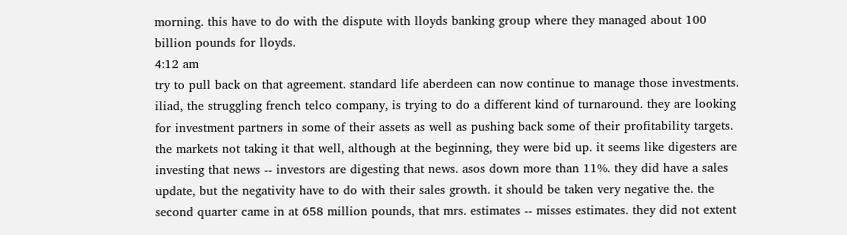morning. this have to do with the dispute with lloyds banking group where they managed about 100 billion pounds for lloyds.
4:12 am
try to pull back on that agreement. standard life aberdeen can now continue to manage those investments. iliad, the struggling french telco company, is trying to do a different kind of turnaround. they are looking for investment partners in some of their assets as well as pushing back some of their profitability targets. the markets not taking it that well, although at the beginning, they were bid up. it seems like digesters are investing that news -- investors are digesting that news. asos down more than 11%. they did have a sales update, but the negativity have to do with their sales growth. it should be taken very negative the. the second quarter came in at 658 million pounds, that mrs. estimates -- misses estimates. they did not extent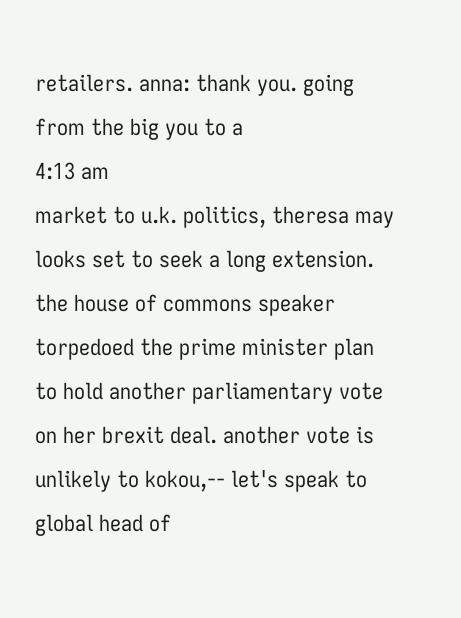retailers. anna: thank you. going from the big you to a
4:13 am
market to u.k. politics, theresa may looks set to seek a long extension. the house of commons speaker torpedoed the prime minister plan to hold another parliamentary vote on her brexit deal. another vote is unlikely to kokou,-- let's speak to global head of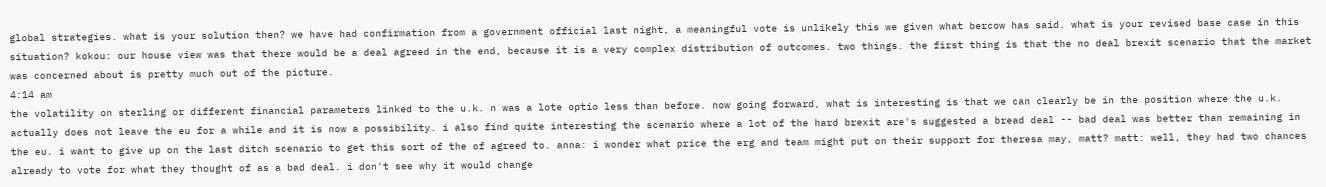global strategies. what is your solution then? we have had confirmation from a government official last night, a meaningful vote is unlikely this we given what bercow has said. what is your revised base case in this situation? kokou: our house view was that there would be a deal agreed in the end, because it is a very complex distribution of outcomes. two things. the first thing is that the no deal brexit scenario that the market was concerned about is pretty much out of the picture.
4:14 am
the volatility on sterling or different financial parameters linked to the u.k. n was a lote optio less than before. now going forward, what is interesting is that we can clearly be in the position where the u.k. actually does not leave the eu for a while and it is now a possibility. i also find quite interesting the scenario where a lot of the hard brexit are's suggested a bread deal -- bad deal was better than remaining in the eu. i want to give up on the last ditch scenario to get this sort of the of agreed to. anna: i wonder what price the erg and team might put on their support for theresa may, matt? matt: well, they had two chances already to vote for what they thought of as a bad deal. i don't see why it would change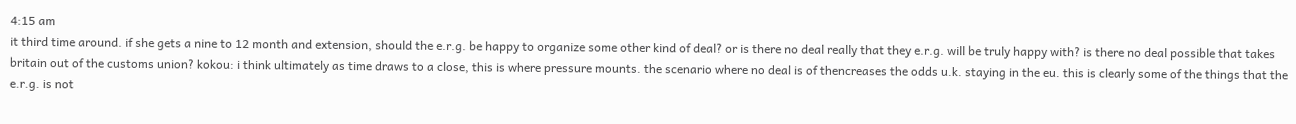4:15 am
it third time around. if she gets a nine to 12 month and extension, should the e.r.g. be happy to organize some other kind of deal? or is there no deal really that they e.r.g. will be truly happy with? is there no deal possible that takes britain out of the customs union? kokou: i think ultimately as time draws to a close, this is where pressure mounts. the scenario where no deal is of thencreases the odds u.k. staying in the eu. this is clearly some of the things that the e.r.g. is not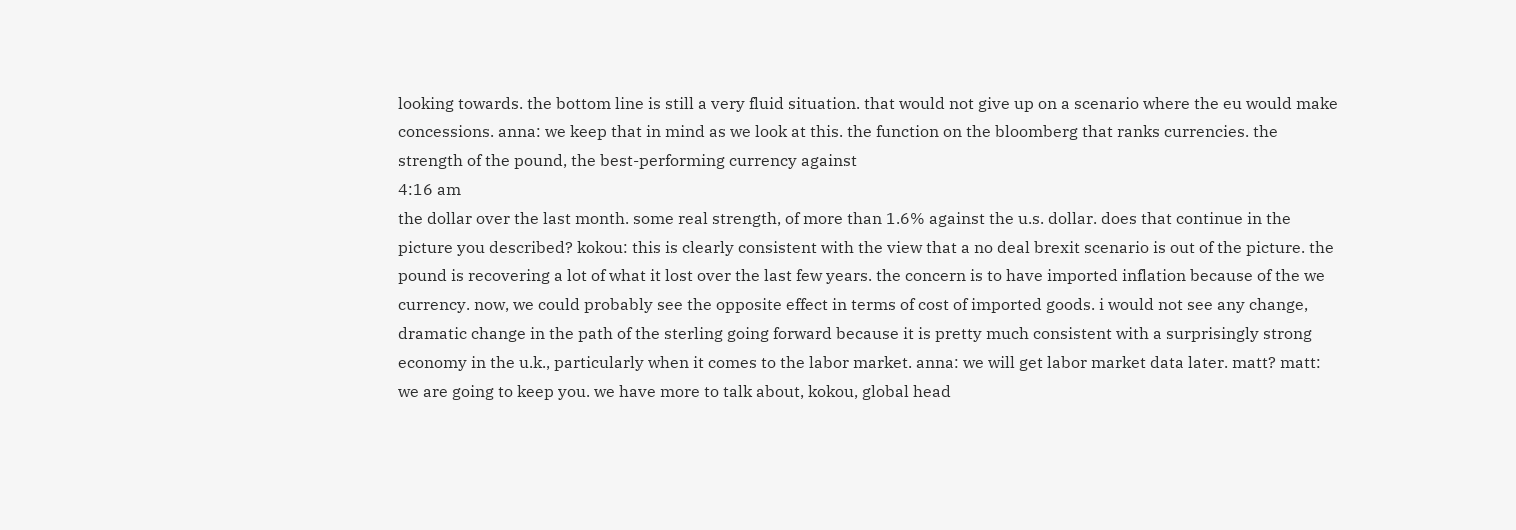looking towards. the bottom line is still a very fluid situation. that would not give up on a scenario where the eu would make concessions. anna: we keep that in mind as we look at this. the function on the bloomberg that ranks currencies. the strength of the pound, the best-performing currency against
4:16 am
the dollar over the last month. some real strength, of more than 1.6% against the u.s. dollar. does that continue in the picture you described? kokou: this is clearly consistent with the view that a no deal brexit scenario is out of the picture. the pound is recovering a lot of what it lost over the last few years. the concern is to have imported inflation because of the we currency. now, we could probably see the opposite effect in terms of cost of imported goods. i would not see any change, dramatic change in the path of the sterling going forward because it is pretty much consistent with a surprisingly strong economy in the u.k., particularly when it comes to the labor market. anna: we will get labor market data later. matt? matt: we are going to keep you. we have more to talk about, kokou, global head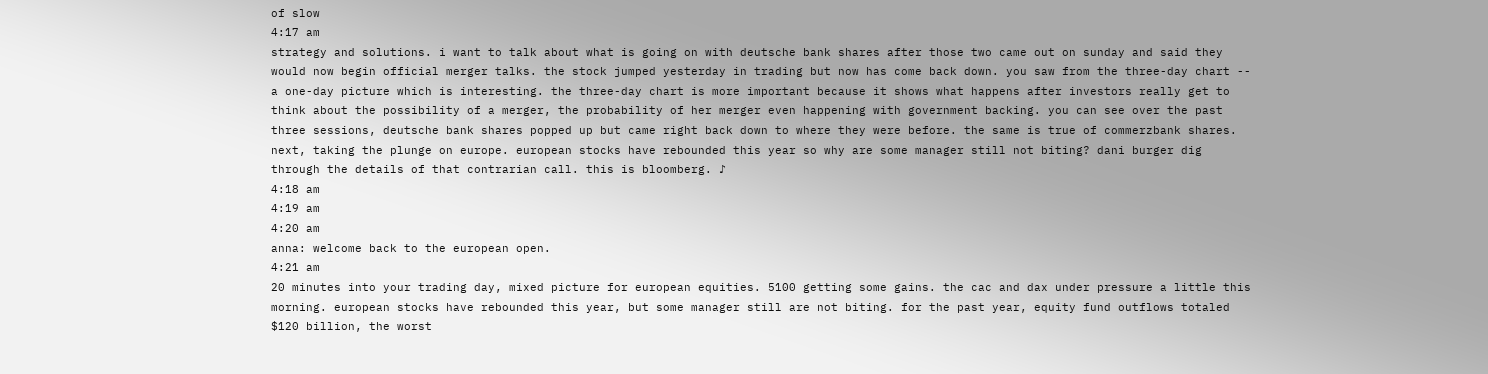of slow
4:17 am
strategy and solutions. i want to talk about what is going on with deutsche bank shares after those two came out on sunday and said they would now begin official merger talks. the stock jumped yesterday in trading but now has come back down. you saw from the three-day chart -- a one-day picture which is interesting. the three-day chart is more important because it shows what happens after investors really get to think about the possibility of a merger, the probability of her merger even happening with government backing. you can see over the past three sessions, deutsche bank shares popped up but came right back down to where they were before. the same is true of commerzbank shares. next, taking the plunge on europe. european stocks have rebounded this year so why are some manager still not biting? dani burger dig through the details of that contrarian call. this is bloomberg. ♪
4:18 am
4:19 am
4:20 am
anna: welcome back to the european open.
4:21 am
20 minutes into your trading day, mixed picture for european equities. 5100 getting some gains. the cac and dax under pressure a little this morning. european stocks have rebounded this year, but some manager still are not biting. for the past year, equity fund outflows totaled $120 billion, the worst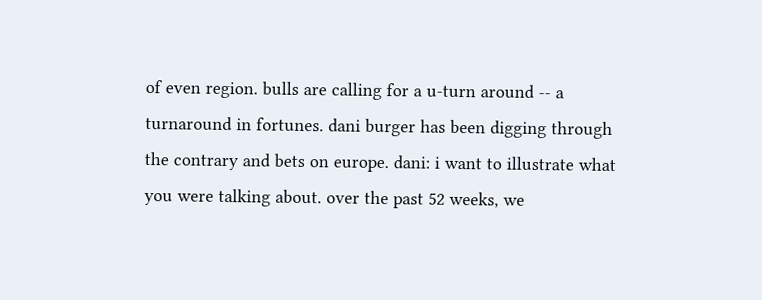of even region. bulls are calling for a u-turn around -- a turnaround in fortunes. dani burger has been digging through the contrary and bets on europe. dani: i want to illustrate what you were talking about. over the past 52 weeks, we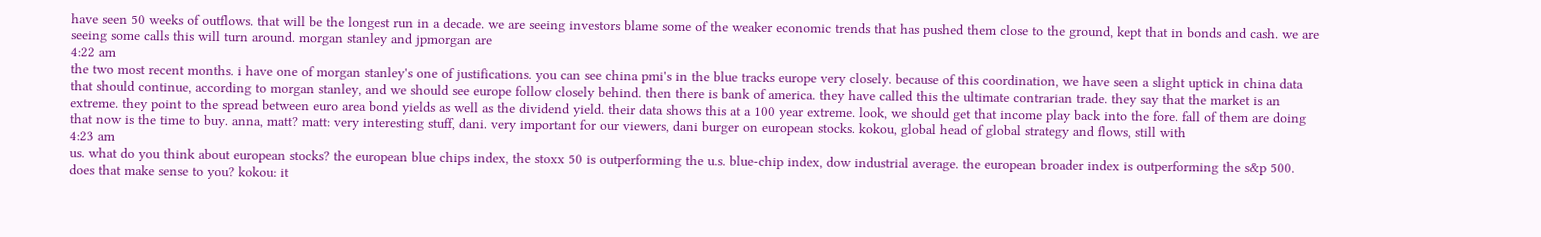have seen 50 weeks of outflows. that will be the longest run in a decade. we are seeing investors blame some of the weaker economic trends that has pushed them close to the ground, kept that in bonds and cash. we are seeing some calls this will turn around. morgan stanley and jpmorgan are
4:22 am
the two most recent months. i have one of morgan stanley's one of justifications. you can see china pmi's in the blue tracks europe very closely. because of this coordination, we have seen a slight uptick in china data that should continue, according to morgan stanley, and we should see europe follow closely behind. then there is bank of america. they have called this the ultimate contrarian trade. they say that the market is an extreme. they point to the spread between euro area bond yields as well as the dividend yield. their data shows this at a 100 year extreme. look, we should get that income play back into the fore. fall of them are doing that now is the time to buy. anna, matt? matt: very interesting stuff, dani. very important for our viewers, dani burger on european stocks. kokou, global head of global strategy and flows, still with
4:23 am
us. what do you think about european stocks? the european blue chips index, the stoxx 50 is outperforming the u.s. blue-chip index, dow industrial average. the european broader index is outperforming the s&p 500. does that make sense to you? kokou: it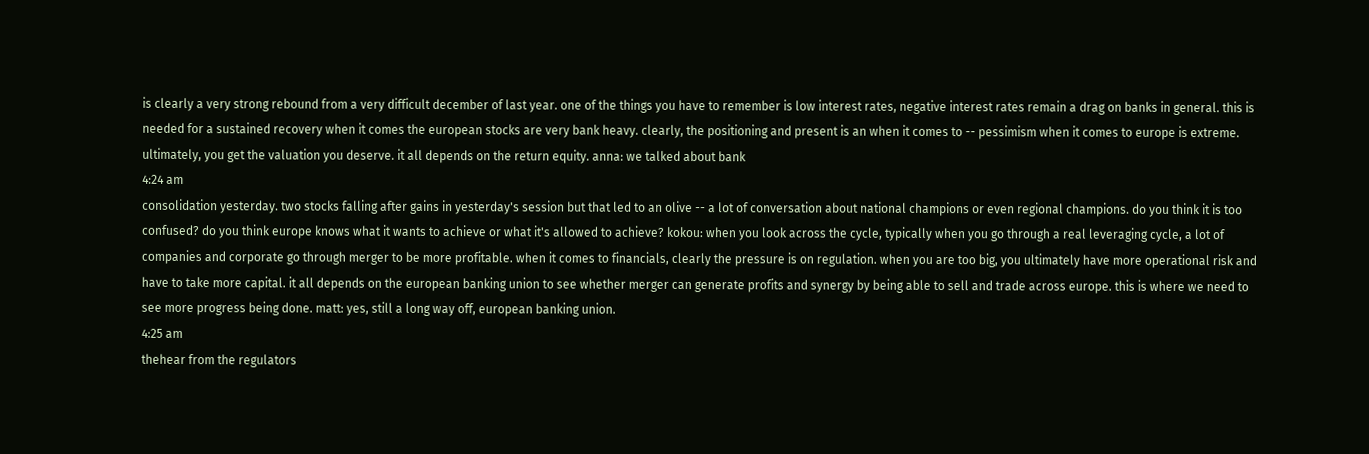is clearly a very strong rebound from a very difficult december of last year. one of the things you have to remember is low interest rates, negative interest rates remain a drag on banks in general. this is needed for a sustained recovery when it comes the european stocks are very bank heavy. clearly, the positioning and present is an when it comes to -- pessimism when it comes to europe is extreme. ultimately, you get the valuation you deserve. it all depends on the return equity. anna: we talked about bank
4:24 am
consolidation yesterday. two stocks falling after gains in yesterday's session but that led to an olive -- a lot of conversation about national champions or even regional champions. do you think it is too confused? do you think europe knows what it wants to achieve or what it's allowed to achieve? kokou: when you look across the cycle, typically when you go through a real leveraging cycle, a lot of companies and corporate go through merger to be more profitable. when it comes to financials, clearly the pressure is on regulation. when you are too big, you ultimately have more operational risk and have to take more capital. it all depends on the european banking union to see whether merger can generate profits and synergy by being able to sell and trade across europe. this is where we need to see more progress being done. matt: yes, still a long way off, european banking union.
4:25 am
thehear from the regulators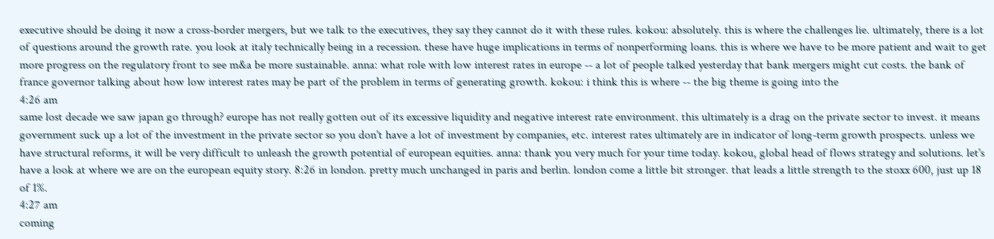executive should be doing it now a cross-border mergers, but we talk to the executives, they say they cannot do it with these rules. kokou: absolutely. this is where the challenges lie. ultimately, there is a lot of questions around the growth rate. you look at italy technically being in a recession. these have huge implications in terms of nonperforming loans. this is where we have to be more patient and wait to get more progress on the regulatory front to see m&a be more sustainable. anna: what role with low interest rates in europe -- a lot of people talked yesterday that bank mergers might cut costs. the bank of france governor talking about how low interest rates may be part of the problem in terms of generating growth. kokou: i think this is where -- the big theme is going into the
4:26 am
same lost decade we saw japan go through? europe has not really gotten out of its excessive liquidity and negative interest rate environment. this ultimately is a drag on the private sector to invest. it means government suck up a lot of the investment in the private sector so you don't have a lot of investment by companies, etc. interest rates ultimately are in indicator of long-term growth prospects. unless we have structural reforms, it will be very difficult to unleash the growth potential of european equities. anna: thank you very much for your time today. kokou, global head of flows strategy and solutions. let's have a look at where we are on the european equity story. 8:26 in london. pretty much unchanged in paris and berlin. london come a little bit stronger. that leads a little strength to the stoxx 600, just up 18 of 1%.
4:27 am
coming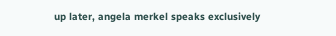up later, angela merkel speaks exclusively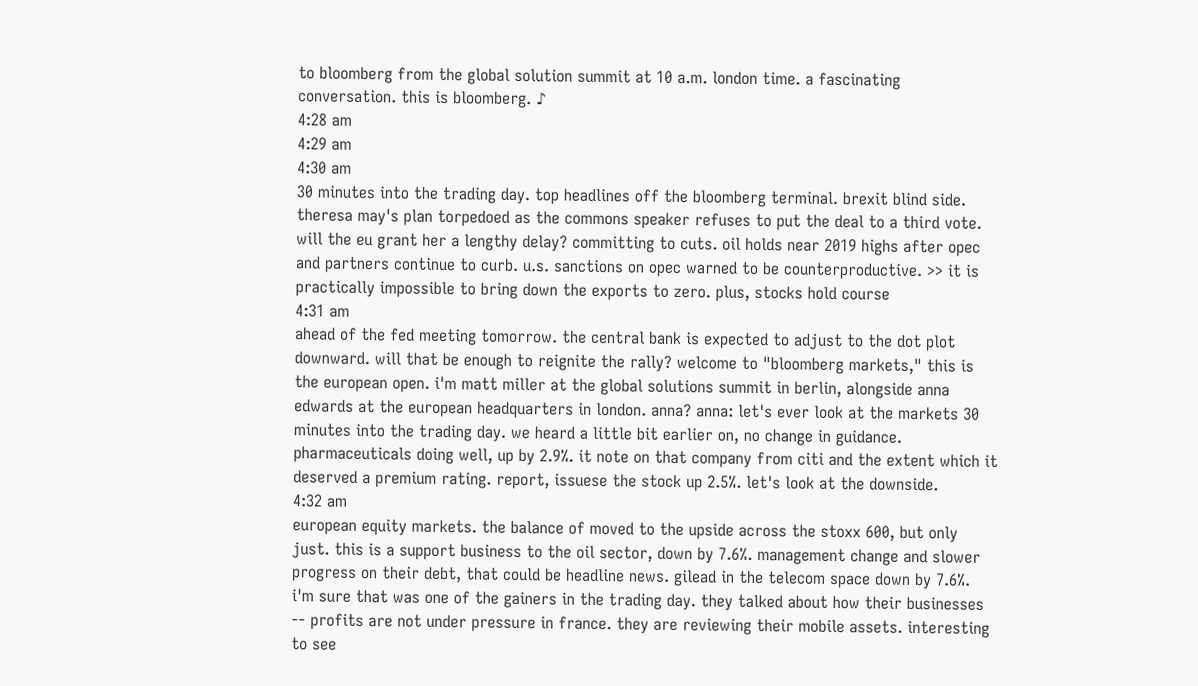to bloomberg from the global solution summit at 10 a.m. london time. a fascinating conversation. this is bloomberg. ♪
4:28 am
4:29 am
4:30 am
30 minutes into the trading day. top headlines off the bloomberg terminal. brexit blind side. theresa may's plan torpedoed as the commons speaker refuses to put the deal to a third vote. will the eu grant her a lengthy delay? committing to cuts. oil holds near 2019 highs after opec and partners continue to curb. u.s. sanctions on opec warned to be counterproductive. >> it is practically impossible to bring down the exports to zero. plus, stocks hold course
4:31 am
ahead of the fed meeting tomorrow. the central bank is expected to adjust to the dot plot downward. will that be enough to reignite the rally? welcome to "bloomberg markets," this is the european open. i'm matt miller at the global solutions summit in berlin, alongside anna edwards at the european headquarters in london. anna? anna: let's ever look at the markets 30 minutes into the trading day. we heard a little bit earlier on, no change in guidance. pharmaceuticals doing well, up by 2.9%. it note on that company from citi and the extent which it deserved a premium rating. report, issuese the stock up 2.5%. let's look at the downside.
4:32 am
european equity markets. the balance of moved to the upside across the stoxx 600, but only just. this is a support business to the oil sector, down by 7.6%. management change and slower progress on their debt, that could be headline news. gilead in the telecom space down by 7.6%. i'm sure that was one of the gainers in the trading day. they talked about how their businesses -- profits are not under pressure in france. they are reviewing their mobile assets. interesting to see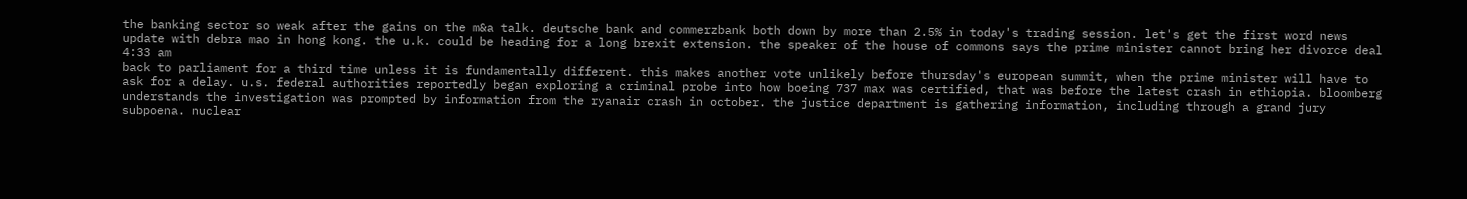the banking sector so weak after the gains on the m&a talk. deutsche bank and commerzbank both down by more than 2.5% in today's trading session. let's get the first word news update with debra mao in hong kong. the u.k. could be heading for a long brexit extension. the speaker of the house of commons says the prime minister cannot bring her divorce deal
4:33 am
back to parliament for a third time unless it is fundamentally different. this makes another vote unlikely before thursday's european summit, when the prime minister will have to ask for a delay. u.s. federal authorities reportedly began exploring a criminal probe into how boeing 737 max was certified, that was before the latest crash in ethiopia. bloomberg understands the investigation was prompted by information from the ryanair crash in october. the justice department is gathering information, including through a grand jury subpoena. nuclear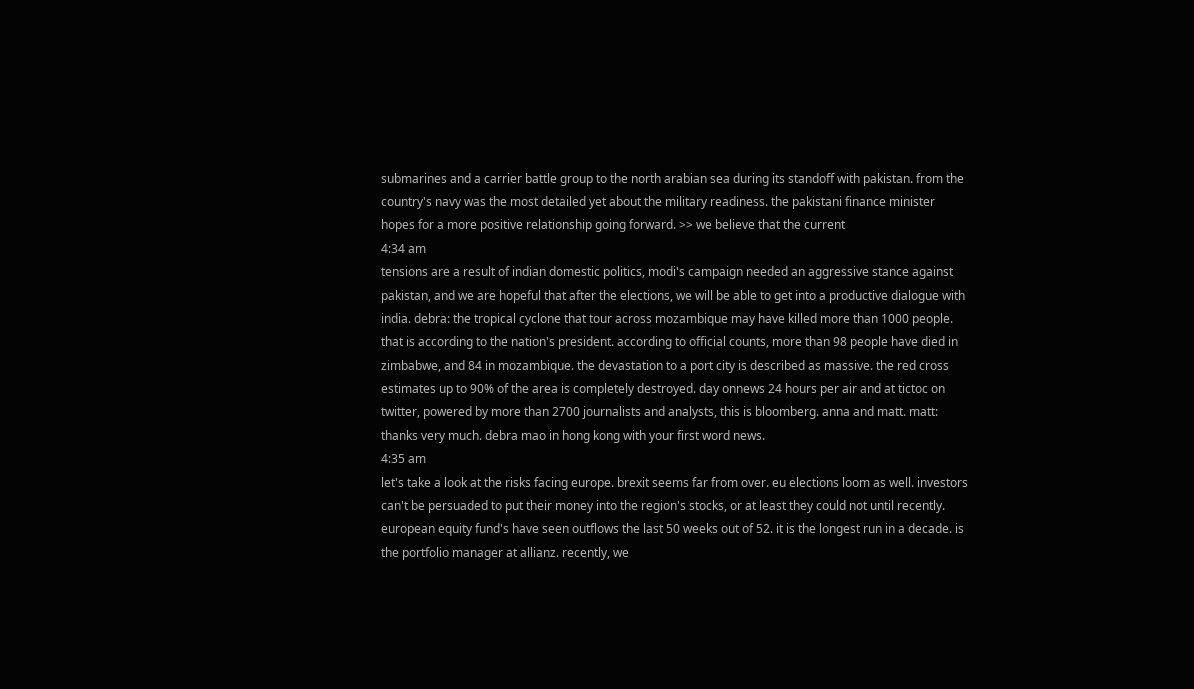submarines and a carrier battle group to the north arabian sea during its standoff with pakistan. from the country's navy was the most detailed yet about the military readiness. the pakistani finance minister hopes for a more positive relationship going forward. >> we believe that the current
4:34 am
tensions are a result of indian domestic politics, modi's campaign needed an aggressive stance against pakistan, and we are hopeful that after the elections, we will be able to get into a productive dialogue with india. debra: the tropical cyclone that tour across mozambique may have killed more than 1000 people. that is according to the nation's president. according to official counts, more than 98 people have died in zimbabwe, and 84 in mozambique. the devastation to a port city is described as massive. the red cross estimates up to 90% of the area is completely destroyed. day onnews 24 hours per air and at tictoc on twitter, powered by more than 2700 journalists and analysts, this is bloomberg. anna and matt. matt: thanks very much. debra mao in hong kong with your first word news.
4:35 am
let's take a look at the risks facing europe. brexit seems far from over. eu elections loom as well. investors can't be persuaded to put their money into the region's stocks, or at least they could not until recently. european equity fund's have seen outflows the last 50 weeks out of 52. it is the longest run in a decade. is the portfolio manager at allianz. recently, we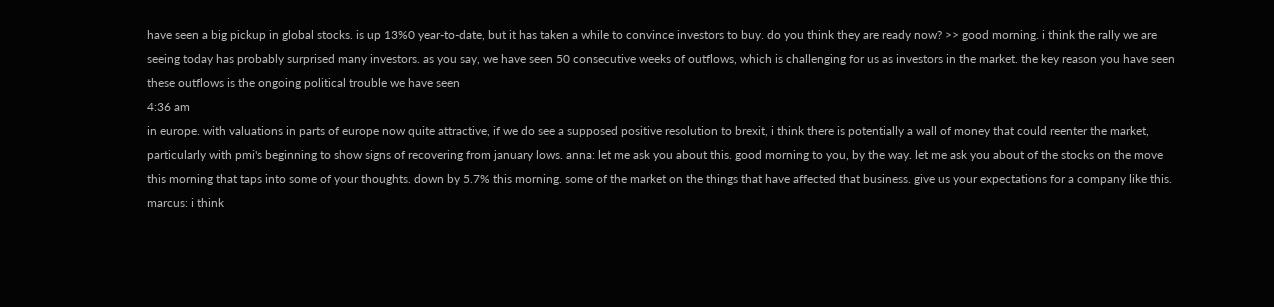have seen a big pickup in global stocks. is up 13%0 year-to-date, but it has taken a while to convince investors to buy. do you think they are ready now? >> good morning. i think the rally we are seeing today has probably surprised many investors. as you say, we have seen 50 consecutive weeks of outflows, which is challenging for us as investors in the market. the key reason you have seen these outflows is the ongoing political trouble we have seen
4:36 am
in europe. with valuations in parts of europe now quite attractive, if we do see a supposed positive resolution to brexit, i think there is potentially a wall of money that could reenter the market, particularly with pmi's beginning to show signs of recovering from january lows. anna: let me ask you about this. good morning to you, by the way. let me ask you about of the stocks on the move this morning that taps into some of your thoughts. down by 5.7% this morning. some of the market on the things that have affected that business. give us your expectations for a company like this. marcus: i think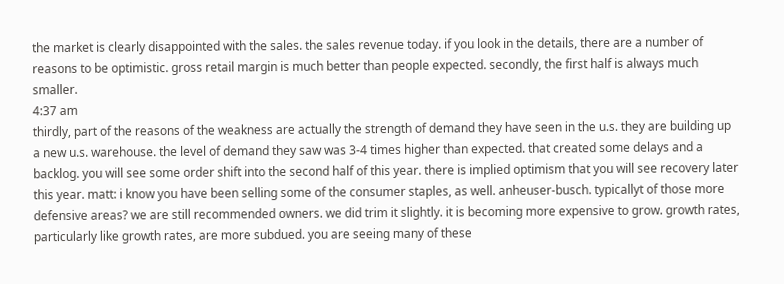the market is clearly disappointed with the sales. the sales revenue today. if you look in the details, there are a number of reasons to be optimistic. gross retail margin is much better than people expected. secondly, the first half is always much smaller.
4:37 am
thirdly, part of the reasons of the weakness are actually the strength of demand they have seen in the u.s. they are building up a new u.s. warehouse. the level of demand they saw was 3-4 times higher than expected. that created some delays and a backlog. you will see some order shift into the second half of this year. there is implied optimism that you will see recovery later this year. matt: i know you have been selling some of the consumer staples, as well. anheuser-busch. typicallyt of those more defensive areas? we are still recommended owners. we did trim it slightly. it is becoming more expensive to grow. growth rates, particularly like growth rates, are more subdued. you are seeing many of these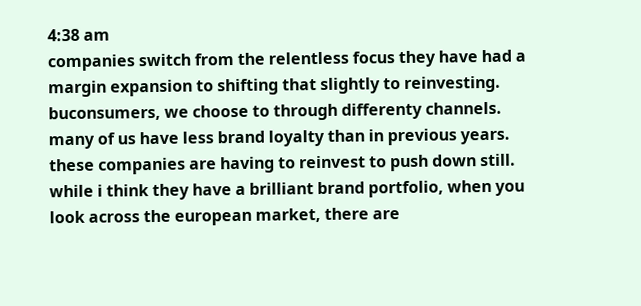4:38 am
companies switch from the relentless focus they have had a margin expansion to shifting that slightly to reinvesting. buconsumers, we choose to through differenty channels. many of us have less brand loyalty than in previous years. these companies are having to reinvest to push down still. while i think they have a brilliant brand portfolio, when you look across the european market, there are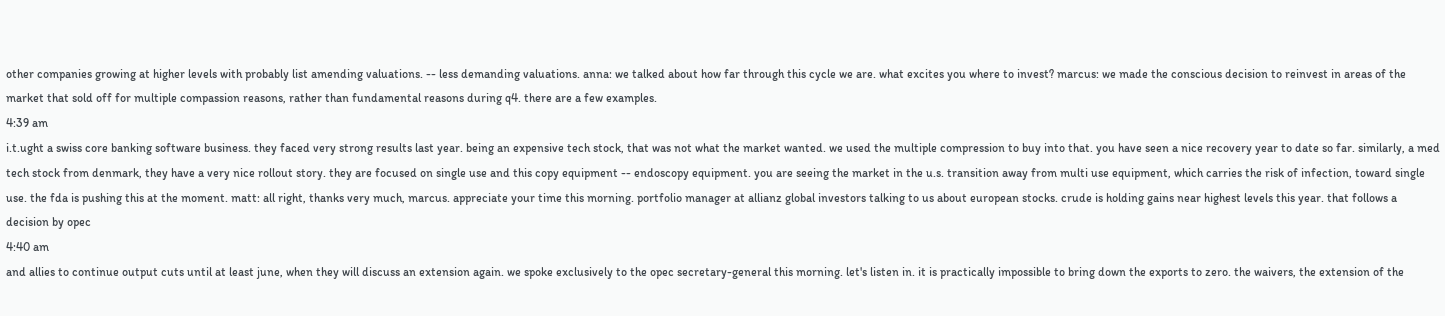other companies growing at higher levels with probably list amending valuations. -- less demanding valuations. anna: we talked about how far through this cycle we are. what excites you where to invest? marcus: we made the conscious decision to reinvest in areas of the market that sold off for multiple compassion reasons, rather than fundamental reasons during q4. there are a few examples.
4:39 am
i.t.ught a swiss core banking software business. they faced very strong results last year. being an expensive tech stock, that was not what the market wanted. we used the multiple compression to buy into that. you have seen a nice recovery year to date so far. similarly, a med tech stock from denmark, they have a very nice rollout story. they are focused on single use and this copy equipment -- endoscopy equipment. you are seeing the market in the u.s. transition away from multi use equipment, which carries the risk of infection, toward single use. the fda is pushing this at the moment. matt: all right, thanks very much, marcus. appreciate your time this morning. portfolio manager at allianz global investors talking to us about european stocks. crude is holding gains near highest levels this year. that follows a decision by opec
4:40 am
and allies to continue output cuts until at least june, when they will discuss an extension again. we spoke exclusively to the opec secretary-general this morning. let's listen in. it is practically impossible to bring down the exports to zero. the waivers, the extension of the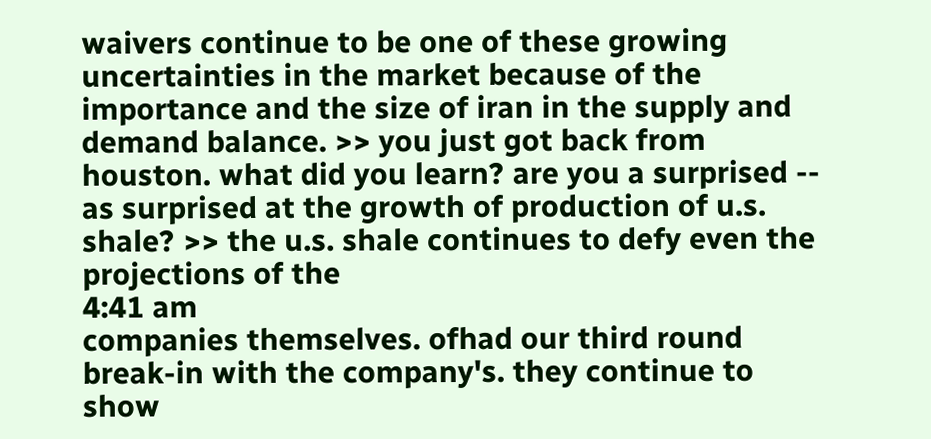waivers continue to be one of these growing uncertainties in the market because of the importance and the size of iran in the supply and demand balance. >> you just got back from houston. what did you learn? are you a surprised -- as surprised at the growth of production of u.s. shale? >> the u.s. shale continues to defy even the projections of the
4:41 am
companies themselves. ofhad our third round break-in with the company's. they continue to show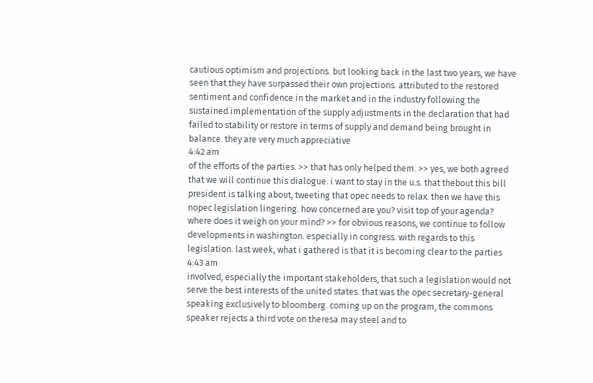cautious optimism and projections. but looking back in the last two years, we have seen that they have surpassed their own projections. attributed to the restored sentiment and confidence in the market and in the industry following the sustained implementation of the supply adjustments in the declaration that had failed to stability or restore in terms of supply and demand being brought in balance. they are very much appreciative
4:42 am
of the efforts of the parties. >> that has only helped them. >> yes, we both agreed that we will continue this dialogue. i want to stay in the u.s. that thebout this bill president is talking about, tweeting that opec needs to relax. then we have this nopec legislation lingering. how concerned are you? visit top of your agenda? where does it weigh on your mind? >> for obvious reasons, we continue to follow developments in washington. especially in congress. with regards to this legislation. last week, what i gathered is that it is becoming clear to the parties
4:43 am
involved, especially the important stakeholders, that such a legislation would not serve the best interests of the united states. that was the opec secretary-general speaking exclusively to bloomberg. coming up on the program, the commons speaker rejects a third vote on theresa may steel and to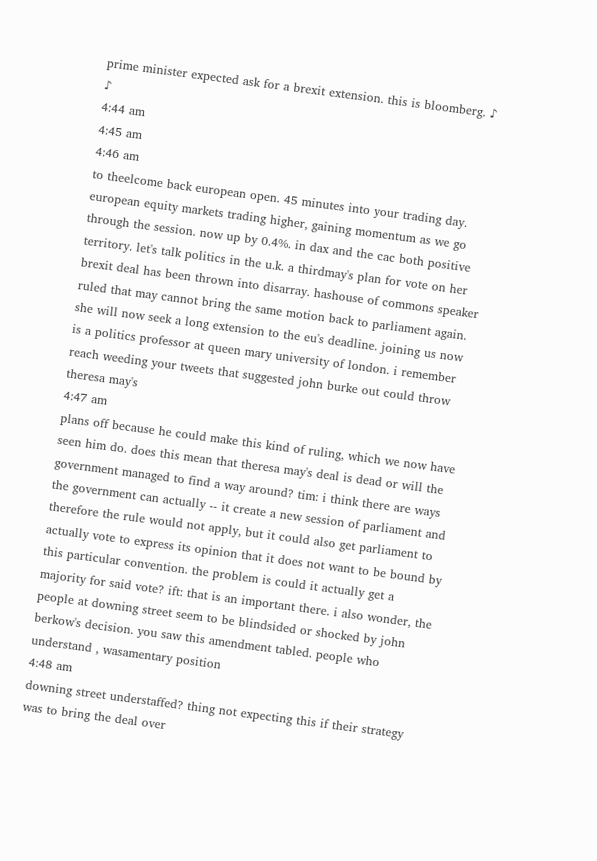prime minister expected ask for a brexit extension. this is bloomberg. ♪ ♪
4:44 am
4:45 am
4:46 am
to theelcome back european open. 45 minutes into your trading day. european equity markets trading higher, gaining momentum as we go through the session. now up by 0.4%. in dax and the cac both positive territory. let's talk politics in the u.k. a thirdmay's plan for vote on her brexit deal has been thrown into disarray. hashouse of commons speaker ruled that may cannot bring the same motion back to parliament again. she will now seek a long extension to the eu's deadline. joining us now is a politics professor at queen mary university of london. i remember reach weeding your tweets that suggested john burke out could throw theresa may's
4:47 am
plans off because he could make this kind of ruling, which we now have seen him do. does this mean that theresa may's deal is dead or will the government managed to find a way around? tim: i think there are ways the government can actually -- it create a new session of parliament and therefore the rule would not apply, but it could also get parliament to actually vote to express its opinion that it does not want to be bound by this particular convention. the problem is could it actually get a majority for said vote? ift: that is an important there. i also wonder, the people at downing street seem to be blindsided or shocked by john berkow's decision. you saw this amendment tabled. people who understand , wasamentary position
4:48 am
downing street understaffed? thing not expecting this if their strategy was to bring the deal over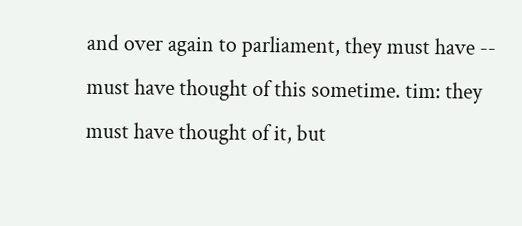and over again to parliament, they must have -- must have thought of this sometime. tim: they must have thought of it, but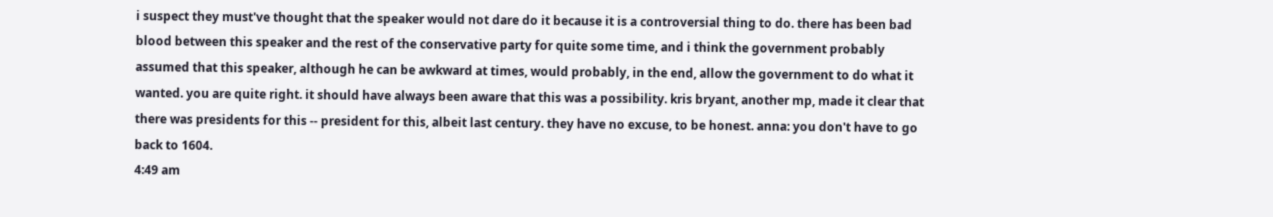i suspect they must've thought that the speaker would not dare do it because it is a controversial thing to do. there has been bad blood between this speaker and the rest of the conservative party for quite some time, and i think the government probably assumed that this speaker, although he can be awkward at times, would probably, in the end, allow the government to do what it wanted. you are quite right. it should have always been aware that this was a possibility. kris bryant, another mp, made it clear that there was presidents for this -- president for this, albeit last century. they have no excuse, to be honest. anna: you don't have to go back to 1604.
4:49 am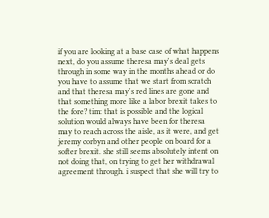if you are looking at a base case of what happens next, do you assume theresa may's deal gets through in some way in the months ahead or do you have to assume that we start from scratch and that theresa may's red lines are gone and that something more like a labor brexit takes to the fore? tim: that is possible and the logical solution would always have been for theresa may to reach across the aisle, as it were, and get jeremy corbyn and other people on board for a softer brexit. she still seems absolutely intent on not doing that, on trying to get her withdrawal agreement through. i suspect that she will try to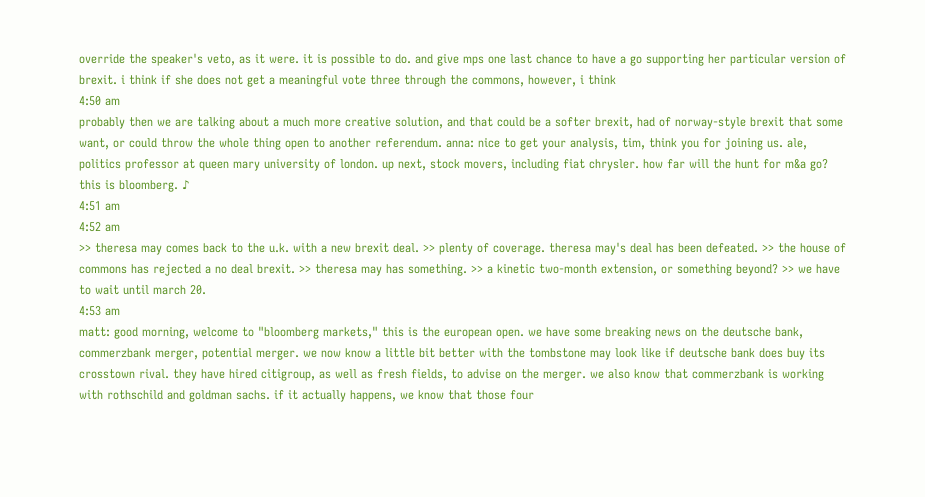override the speaker's veto, as it were. it is possible to do. and give mps one last chance to have a go supporting her particular version of brexit. i think if she does not get a meaningful vote three through the commons, however, i think
4:50 am
probably then we are talking about a much more creative solution, and that could be a softer brexit, had of norway-style brexit that some want, or could throw the whole thing open to another referendum. anna: nice to get your analysis, tim, think you for joining us. ale, politics professor at queen mary university of london. up next, stock movers, including fiat chrysler. how far will the hunt for m&a go? this is bloomberg. ♪
4:51 am
4:52 am
>> theresa may comes back to the u.k. with a new brexit deal. >> plenty of coverage. theresa may's deal has been defeated. >> the house of commons has rejected a no deal brexit. >> theresa may has something. >> a kinetic two-month extension, or something beyond? >> we have to wait until march 20.
4:53 am
matt: good morning, welcome to "bloomberg markets," this is the european open. we have some breaking news on the deutsche bank, commerzbank merger, potential merger. we now know a little bit better with the tombstone may look like if deutsche bank does buy its crosstown rival. they have hired citigroup, as well as fresh fields, to advise on the merger. we also know that commerzbank is working with rothschild and goldman sachs. if it actually happens, we know that those four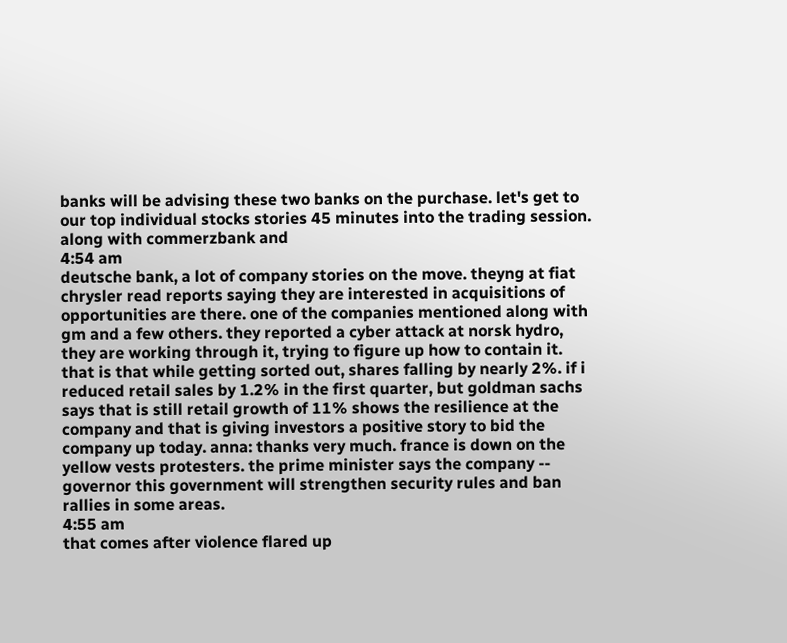banks will be advising these two banks on the purchase. let's get to our top individual stocks stories 45 minutes into the trading session. along with commerzbank and
4:54 am
deutsche bank, a lot of company stories on the move. theyng at fiat chrysler read reports saying they are interested in acquisitions of opportunities are there. one of the companies mentioned along with gm and a few others. they reported a cyber attack at norsk hydro, they are working through it, trying to figure up how to contain it. that is that while getting sorted out, shares falling by nearly 2%. if i reduced retail sales by 1.2% in the first quarter, but goldman sachs says that is still retail growth of 11% shows the resilience at the company and that is giving investors a positive story to bid the company up today. anna: thanks very much. france is down on the yellow vests protesters. the prime minister says the company -- governor this government will strengthen security rules and ban rallies in some areas.
4:55 am
that comes after violence flared up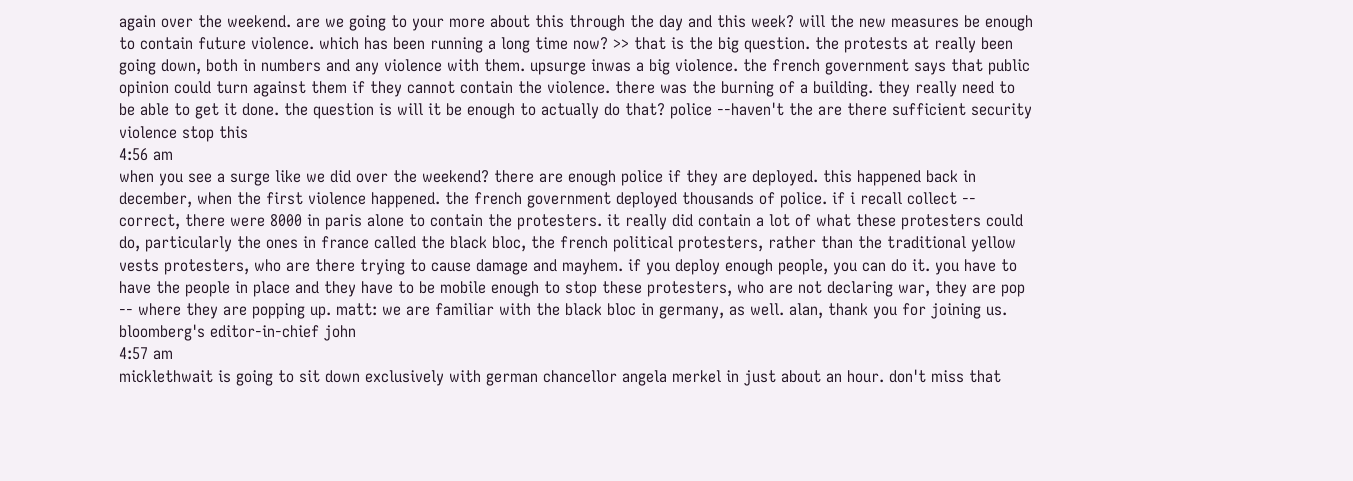again over the weekend. are we going to your more about this through the day and this week? will the new measures be enough to contain future violence. which has been running a long time now? >> that is the big question. the protests at really been going down, both in numbers and any violence with them. upsurge inwas a big violence. the french government says that public opinion could turn against them if they cannot contain the violence. there was the burning of a building. they really need to be able to get it done. the question is will it be enough to actually do that? police --haven't the are there sufficient security violence stop this
4:56 am
when you see a surge like we did over the weekend? there are enough police if they are deployed. this happened back in december, when the first violence happened. the french government deployed thousands of police. if i recall collect -- correct, there were 8000 in paris alone to contain the protesters. it really did contain a lot of what these protesters could do, particularly the ones in france called the black bloc, the french political protesters, rather than the traditional yellow vests protesters, who are there trying to cause damage and mayhem. if you deploy enough people, you can do it. you have to have the people in place and they have to be mobile enough to stop these protesters, who are not declaring war, they are pop -- where they are popping up. matt: we are familiar with the black bloc in germany, as well. alan, thank you for joining us. bloomberg's editor-in-chief john
4:57 am
micklethwait is going to sit down exclusively with german chancellor angela merkel in just about an hour. don't miss that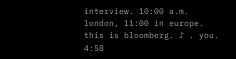interview. 10:00 a.m. london, 11:00 in europe. this is bloomberg. ♪ . you.
4:58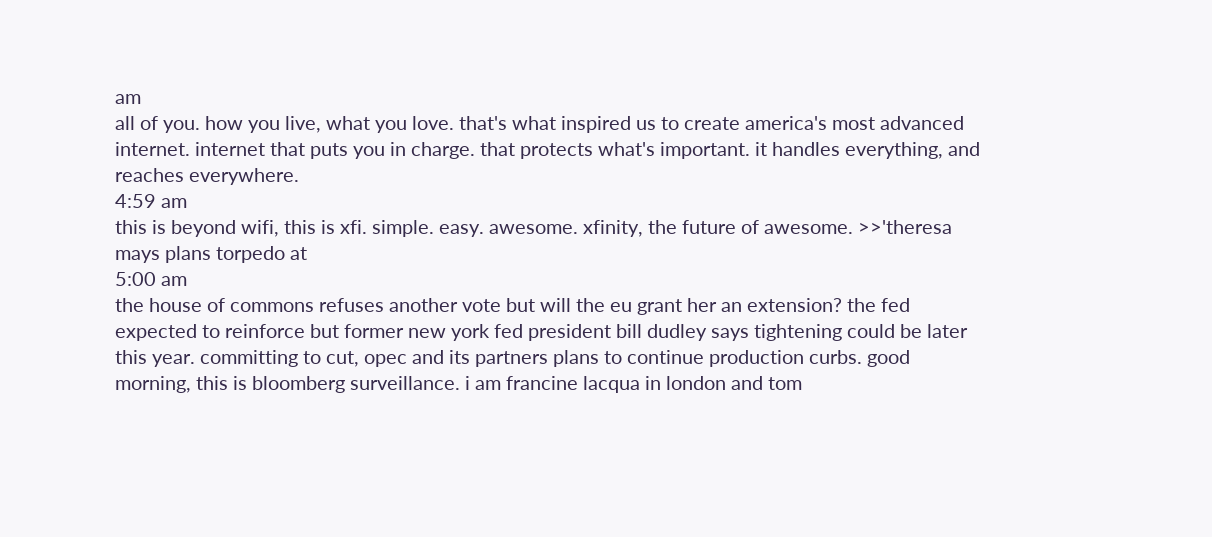am
all of you. how you live, what you love. that's what inspired us to create america's most advanced internet. internet that puts you in charge. that protects what's important. it handles everything, and reaches everywhere.
4:59 am
this is beyond wifi, this is xfi. simple. easy. awesome. xfinity, the future of awesome. >>'theresa mays plans torpedo at
5:00 am
the house of commons refuses another vote but will the eu grant her an extension? the fed expected to reinforce but former new york fed president bill dudley says tightening could be later this year. committing to cut, opec and its partners plans to continue production curbs. good morning, this is bloomberg surveillance. i am francine lacqua in london and tom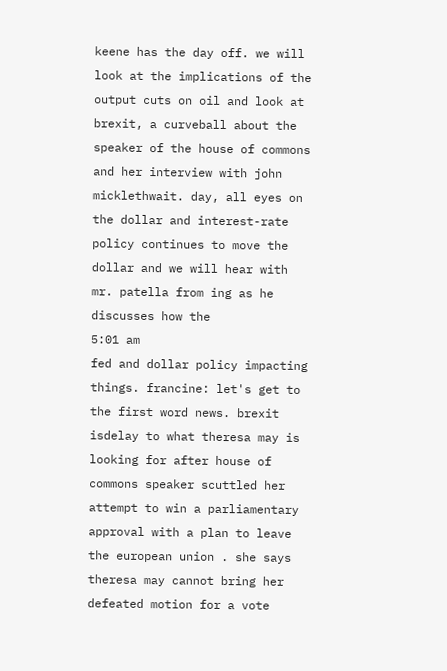keene has the day off. we will look at the implications of the output cuts on oil and look at brexit, a curveball about the speaker of the house of commons and her interview with john micklethwait. day, all eyes on the dollar and interest-rate policy continues to move the dollar and we will hear with mr. patella from ing as he discusses how the
5:01 am
fed and dollar policy impacting things. francine: let's get to the first word news. brexit isdelay to what theresa may is looking for after house of commons speaker scuttled her attempt to win a parliamentary approval with a plan to leave the european union . she says theresa may cannot bring her defeated motion for a vote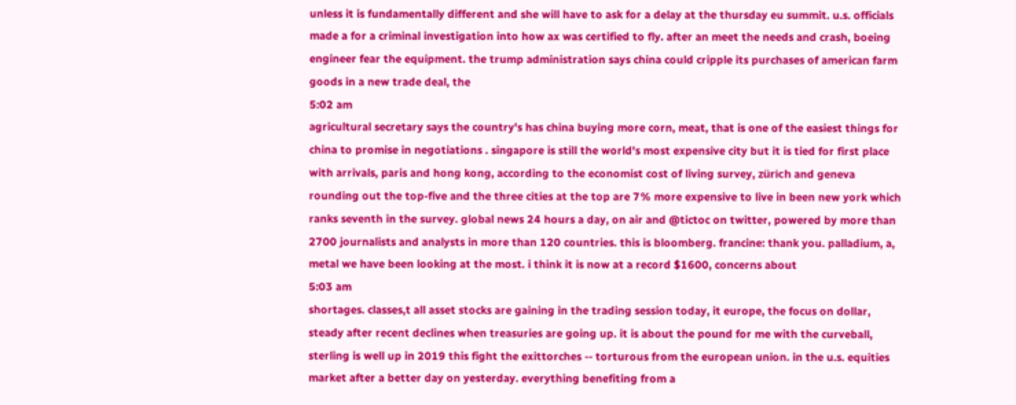unless it is fundamentally different and she will have to ask for a delay at the thursday eu summit. u.s. officials made a for a criminal investigation into how ax was certified to fly. after an meet the needs and crash, boeing engineer fear the equipment. the trump administration says china could cripple its purchases of american farm goods in a new trade deal, the
5:02 am
agricultural secretary says the country's has china buying more corn, meat, that is one of the easiest things for china to promise in negotiations . singapore is still the world's most expensive city but it is tied for first place with arrivals, paris and hong kong, according to the economist cost of living survey, zürich and geneva rounding out the top-five and the three cities at the top are 7% more expensive to live in been new york which ranks seventh in the survey. global news 24 hours a day, on air and @tictoc on twitter, powered by more than 2700 journalists and analysts in more than 120 countries. this is bloomberg. francine: thank you. palladium, a, metal we have been looking at the most. i think it is now at a record $1600, concerns about
5:03 am
shortages. classes,t all asset stocks are gaining in the trading session today, it europe, the focus on dollar, steady after recent declines when treasuries are going up. it is about the pound for me with the curveball, sterling is well up in 2019 this fight the exittorches -- torturous from the european union. in the u.s. equities market after a better day on yesterday. everything benefiting from a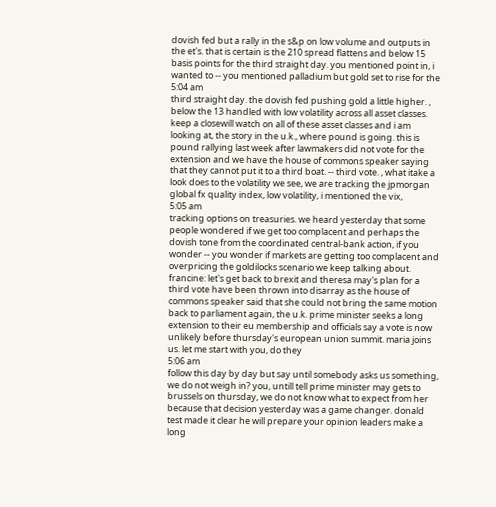dovish fed but a rally in the s&p on low volume and outputs in the et's. that is certain is the 210 spread flattens and below 15 basis points for the third straight day. you mentioned point in, i wanted to -- you mentioned palladium but gold set to rise for the
5:04 am
third straight day. the dovish fed pushing gold a little higher. , below the 13 handled with low volatility across all asset classes. keep a closewill watch on all of these asset classes and i am looking at, the story in the u.k., where pound is going. this is pound rallying last week after lawmakers did not vote for the extension and we have the house of commons speaker saying that they cannot put it to a third boat. -- third vote. , what itake a look does to the volatility we see, we are tracking the jpmorgan global fx quality index, low volatility, i mentioned the vix,
5:05 am
tracking options on treasuries. we heard yesterday that some people wondered if we get too complacent and perhaps the dovish tone from the coordinated central-bank action, if you wonder -- you wonder if markets are getting too complacent and overpricing the goldilocks scenario we keep talking about. francine: let's get back to brexit and theresa may's plan for a third vote have been thrown into disarray as the house of commons speaker said that she could not bring the same motion back to parliament again, the u.k. prime minister seeks a long extension to their eu membership and officials say a vote is now unlikely before thursday's european union summit. maria joins us. let me start with you, do they
5:06 am
follow this day by day but say until somebody asks us something, we do not weigh in? you, untill tell prime minister may gets to brussels on thursday, we do not know what to expect from her because that decision yesterday was a game changer. donald test made it clear he will prepare your opinion leaders make a long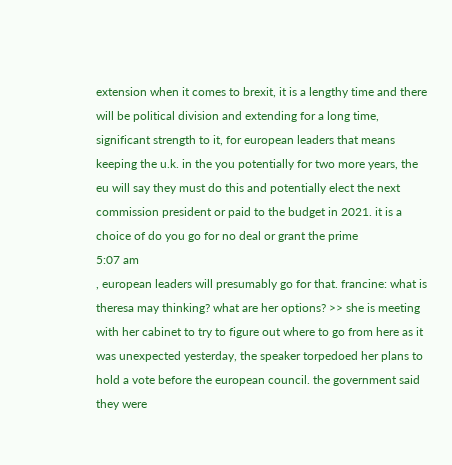extension when it comes to brexit, it is a lengthy time and there will be political division and extending for a long time, significant strength to it, for european leaders that means keeping the u.k. in the you potentially for two more years, the eu will say they must do this and potentially elect the next commission president or paid to the budget in 2021. it is a choice of do you go for no deal or grant the prime
5:07 am
, european leaders will presumably go for that. francine: what is theresa may thinking? what are her options? >> she is meeting with her cabinet to try to figure out where to go from here as it was unexpected yesterday, the speaker torpedoed her plans to hold a vote before the european council. the government said they were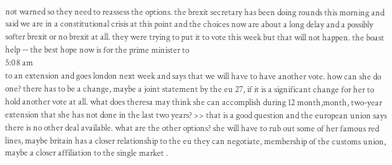not warned so they need to reassess the options. the brexit secretary has been doing rounds this morning and said we are in a constitutional crisis at this point and the choices now are about a long delay and a possibly softer brexit or no brexit at all. they were trying to put it to vote this week but that will not happen. the boast help -- the best hope now is for the prime minister to
5:08 am
to an extension and goes london next week and says that we will have to have another vote. how can she do one? there has to be a change, maybe a joint statement by the eu 27, if it is a significant change for her to hold another vote at all. what does theresa may think she can accomplish during 12 month,month, two-year extension that she has not done in the last two years? >> that is a good question and the european union says there is no other deal available. what are the other options? she will have to rub out some of her famous red lines, maybe britain has a closer relationship to the eu they can negotiate, membership of the customs union, maybe a closer affiliation to the single market .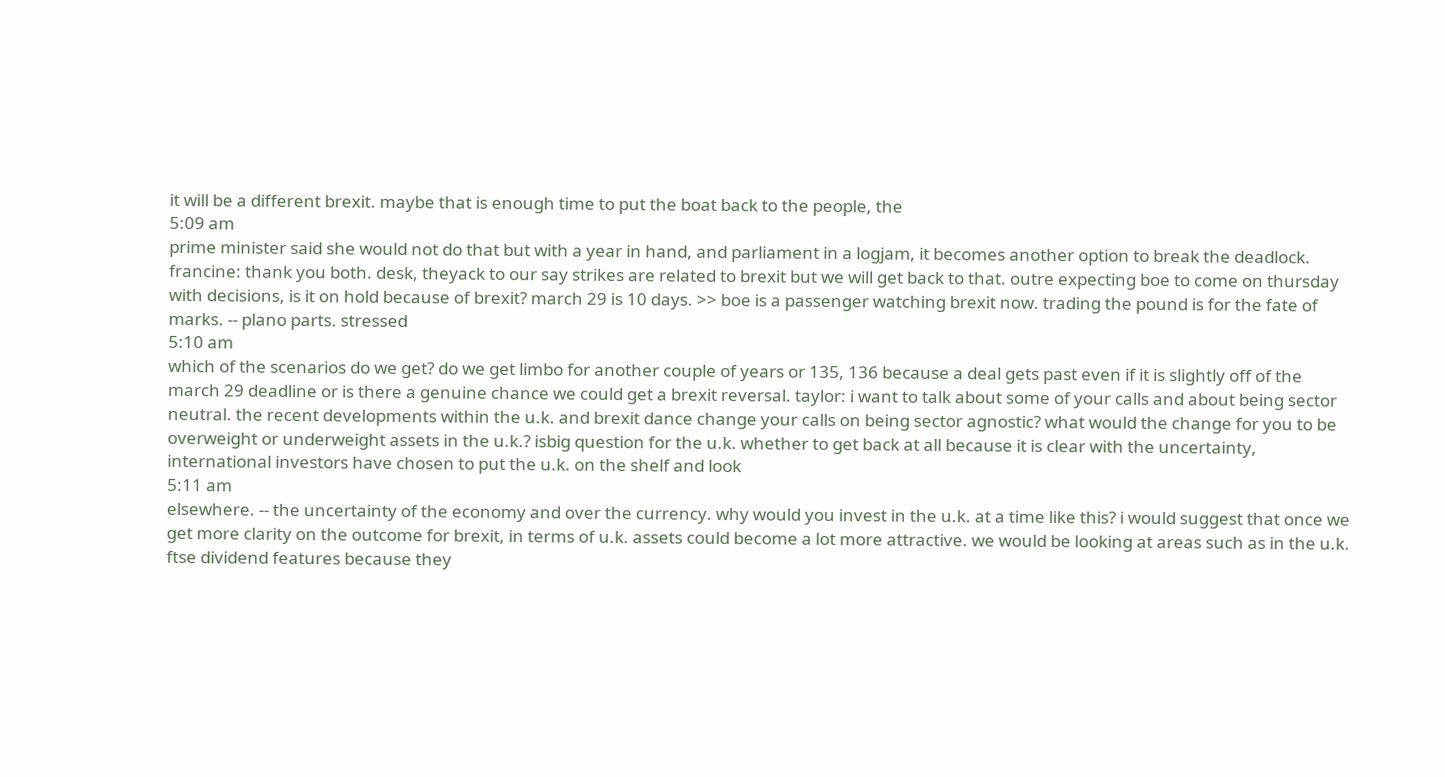it will be a different brexit. maybe that is enough time to put the boat back to the people, the
5:09 am
prime minister said she would not do that but with a year in hand, and parliament in a logjam, it becomes another option to break the deadlock. francine: thank you both. desk, theyack to our say strikes are related to brexit but we will get back to that. outre expecting boe to come on thursday with decisions, is it on hold because of brexit? march 29 is 10 days. >> boe is a passenger watching brexit now. trading the pound is for the fate of marks. -- plano parts. stressed
5:10 am
which of the scenarios do we get? do we get limbo for another couple of years or 135, 136 because a deal gets past even if it is slightly off of the march 29 deadline or is there a genuine chance we could get a brexit reversal. taylor: i want to talk about some of your calls and about being sector neutral. the recent developments within the u.k. and brexit dance change your calls on being sector agnostic? what would the change for you to be overweight or underweight assets in the u.k.? isbig question for the u.k. whether to get back at all because it is clear with the uncertainty, international investors have chosen to put the u.k. on the shelf and look
5:11 am
elsewhere. -- the uncertainty of the economy and over the currency. why would you invest in the u.k. at a time like this? i would suggest that once we get more clarity on the outcome for brexit, in terms of u.k. assets could become a lot more attractive. we would be looking at areas such as in the u.k. ftse dividend features because they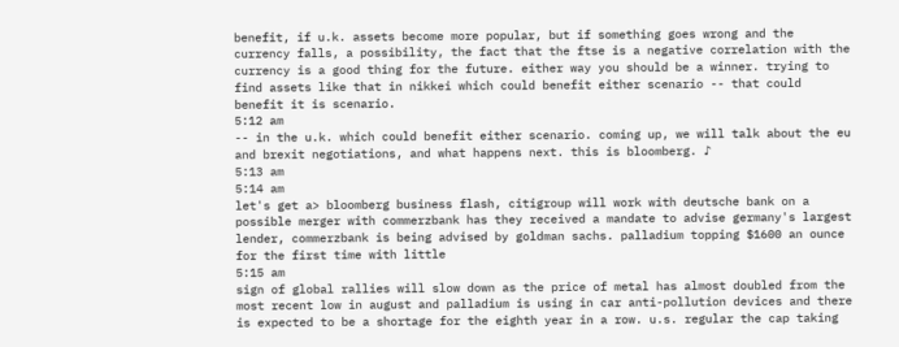benefit, if u.k. assets become more popular, but if something goes wrong and the currency falls, a possibility, the fact that the ftse is a negative correlation with the currency is a good thing for the future. either way you should be a winner. trying to find assets like that in nikkei which could benefit either scenario -- that could benefit it is scenario.
5:12 am
-- in the u.k. which could benefit either scenario. coming up, we will talk about the eu and brexit negotiations, and what happens next. this is bloomberg. ♪
5:13 am
5:14 am
let's get a> bloomberg business flash, citigroup will work with deutsche bank on a possible merger with commerzbank has they received a mandate to advise germany's largest lender, commerzbank is being advised by goldman sachs. palladium topping $1600 an ounce for the first time with little
5:15 am
sign of global rallies will slow down as the price of metal has almost doubled from the most recent low in august and palladium is using in car anti-pollution devices and there is expected to be a shortage for the eighth year in a row. u.s. regular the cap taking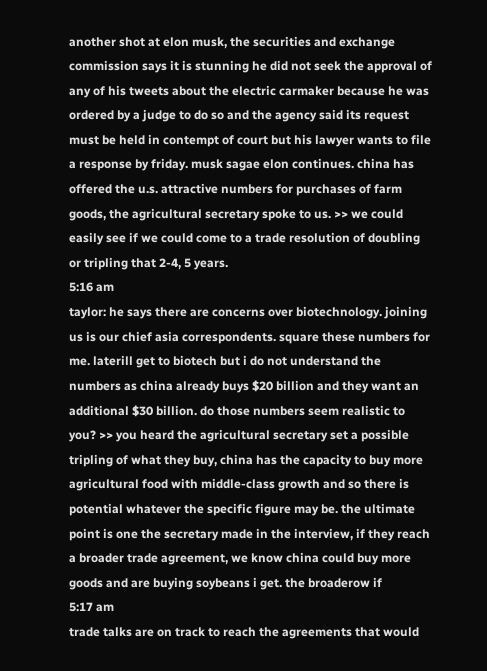another shot at elon musk, the securities and exchange commission says it is stunning he did not seek the approval of any of his tweets about the electric carmaker because he was ordered by a judge to do so and the agency said its request must be held in contempt of court but his lawyer wants to file a response by friday. musk sagae elon continues. china has offered the u.s. attractive numbers for purchases of farm goods, the agricultural secretary spoke to us. >> we could easily see if we could come to a trade resolution of doubling or tripling that 2-4, 5 years.
5:16 am
taylor: he says there are concerns over biotechnology. joining us is our chief asia correspondents. square these numbers for me. laterill get to biotech but i do not understand the numbers as china already buys $20 billion and they want an additional $30 billion. do those numbers seem realistic to you? >> you heard the agricultural secretary set a possible tripling of what they buy, china has the capacity to buy more agricultural food with middle-class growth and so there is potential whatever the specific figure may be. the ultimate point is one the secretary made in the interview, if they reach a broader trade agreement, we know china could buy more goods and are buying soybeans i get. the broaderow if
5:17 am
trade talks are on track to reach the agreements that would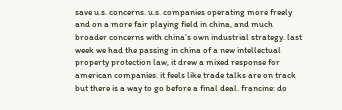save u.s. concerns. u.s. companies operating more freely and on a more fair playing field in china, and much broader concerns with china's own industrial strategy. last week we had the passing in china of a new intellectual property protection law, it drew a mixed response for american companies. it feels like trade talks are on track but there is a way to go before a final deal. francine: do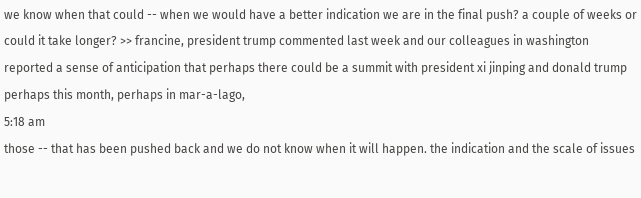we know when that could -- when we would have a better indication we are in the final push? a couple of weeks or could it take longer? >> francine, president trump commented last week and our colleagues in washington reported a sense of anticipation that perhaps there could be a summit with president xi jinping and donald trump perhaps this month, perhaps in mar-a-lago,
5:18 am
those -- that has been pushed back and we do not know when it will happen. the indication and the scale of issues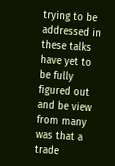trying to be addressed in these talks have yet to be fully figured out and be view from many was that a trade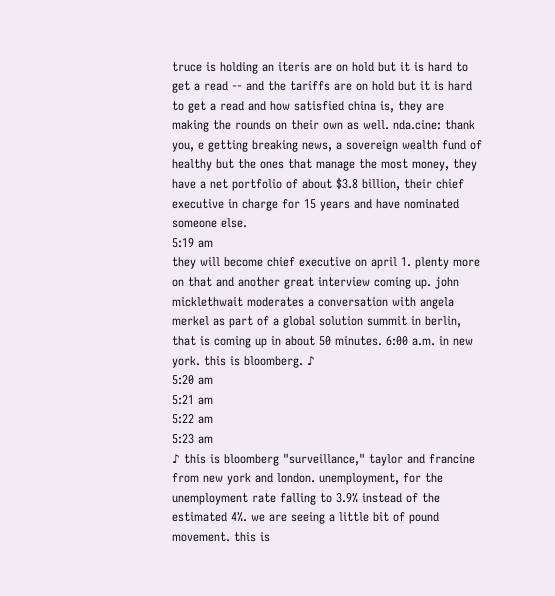truce is holding an iteris are on hold but it is hard to get a read -- and the tariffs are on hold but it is hard to get a read and how satisfied china is, they are making the rounds on their own as well. nda.cine: thank you, e getting breaking news, a sovereign wealth fund of healthy but the ones that manage the most money, they have a net portfolio of about $3.8 billion, their chief executive in charge for 15 years and have nominated someone else.
5:19 am
they will become chief executive on april 1. plenty more on that and another great interview coming up. john micklethwait moderates a conversation with angela merkel as part of a global solution summit in berlin, that is coming up in about 50 minutes. 6:00 a.m. in new york. this is bloomberg. ♪
5:20 am
5:21 am
5:22 am
5:23 am
♪ this is bloomberg "surveillance," taylor and francine from new york and london. unemployment, for the unemployment rate falling to 3.9% instead of the estimated 4%. we are seeing a little bit of pound movement. this is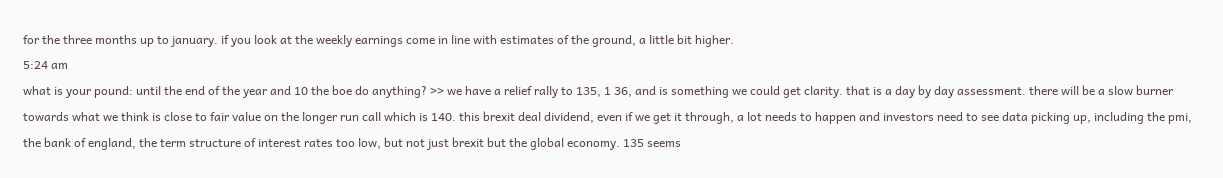for the three months up to january. if you look at the weekly earnings come in line with estimates of the ground, a little bit higher.
5:24 am
what is your pound: until the end of the year and 10 the boe do anything? >> we have a relief rally to 135, 1 36, and is something we could get clarity. that is a day by day assessment. there will be a slow burner towards what we think is close to fair value on the longer run call which is 140. this brexit deal dividend, even if we get it through, a lot needs to happen and investors need to see data picking up, including the pmi, the bank of england, the term structure of interest rates too low, but not just brexit but the global economy. 135 seems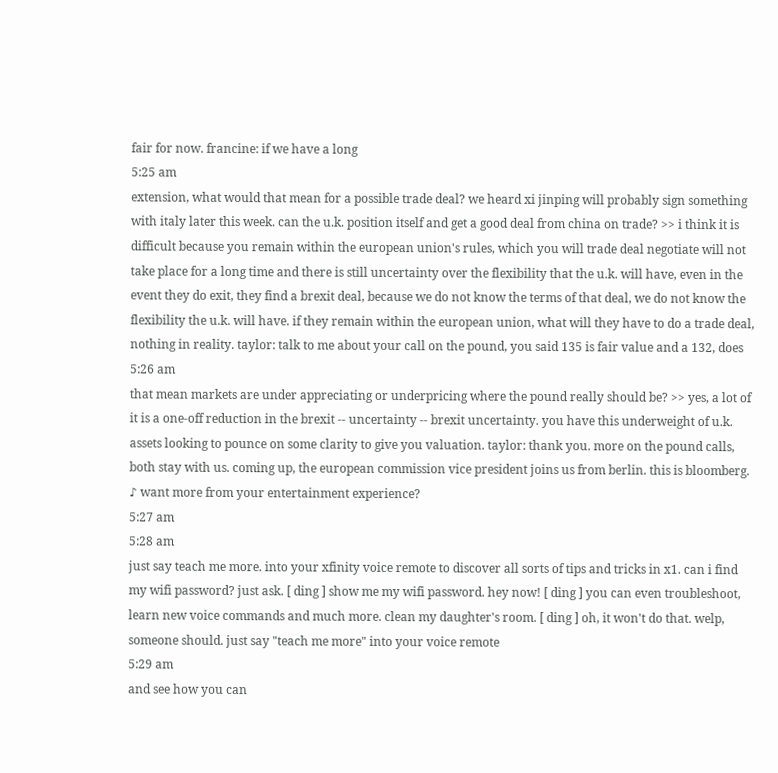fair for now. francine: if we have a long
5:25 am
extension, what would that mean for a possible trade deal? we heard xi jinping will probably sign something with italy later this week. can the u.k. position itself and get a good deal from china on trade? >> i think it is difficult because you remain within the european union's rules, which you will trade deal negotiate will not take place for a long time and there is still uncertainty over the flexibility that the u.k. will have, even in the event they do exit, they find a brexit deal, because we do not know the terms of that deal, we do not know the flexibility the u.k. will have. if they remain within the european union, what will they have to do a trade deal, nothing in reality. taylor: talk to me about your call on the pound, you said 135 is fair value and a 132, does
5:26 am
that mean markets are under appreciating or underpricing where the pound really should be? >> yes, a lot of it is a one-off reduction in the brexit -- uncertainty -- brexit uncertainty. you have this underweight of u.k. assets looking to pounce on some clarity to give you valuation. taylor: thank you. more on the pound calls, both stay with us. coming up, the european commission vice president joins us from berlin. this is bloomberg. ♪ want more from your entertainment experience?
5:27 am
5:28 am
just say teach me more. into your xfinity voice remote to discover all sorts of tips and tricks in x1. can i find my wifi password? just ask. [ ding ] show me my wifi password. hey now! [ ding ] you can even troubleshoot, learn new voice commands and much more. clean my daughter's room. [ ding ] oh, it won't do that. welp, someone should. just say "teach me more" into your voice remote
5:29 am
and see how you can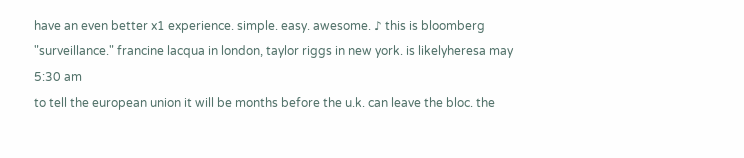have an even better x1 experience. simple. easy. awesome. ♪ this is bloomberg "surveillance." francine lacqua in london, taylor riggs in new york. is likelyheresa may
5:30 am
to tell the european union it will be months before the u.k. can leave the bloc. the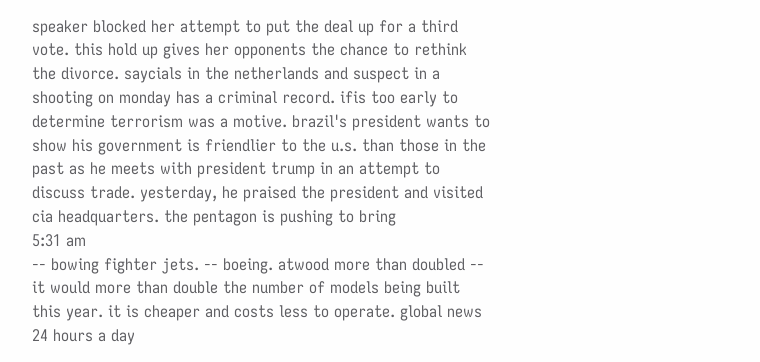speaker blocked her attempt to put the deal up for a third vote. this hold up gives her opponents the chance to rethink the divorce. saycials in the netherlands and suspect in a shooting on monday has a criminal record. ifis too early to determine terrorism was a motive. brazil's president wants to show his government is friendlier to the u.s. than those in the past as he meets with president trump in an attempt to discuss trade. yesterday, he praised the president and visited cia headquarters. the pentagon is pushing to bring
5:31 am
-- bowing fighter jets. -- boeing. atwood more than doubled -- it would more than double the number of models being built this year. it is cheaper and costs less to operate. global news 24 hours a day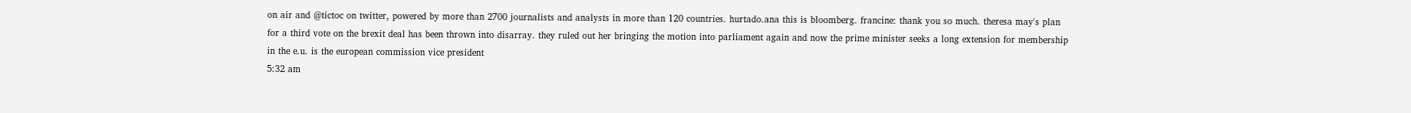on air and @tictoc on twitter, powered by more than 2700 journalists and analysts in more than 120 countries. hurtado.ana this is bloomberg. francine: thank you so much. theresa may's plan for a third vote on the brexit deal has been thrown into disarray. they ruled out her bringing the motion into parliament again and now the prime minister seeks a long extension for membership in the e.u. is the european commission vice president
5:32 am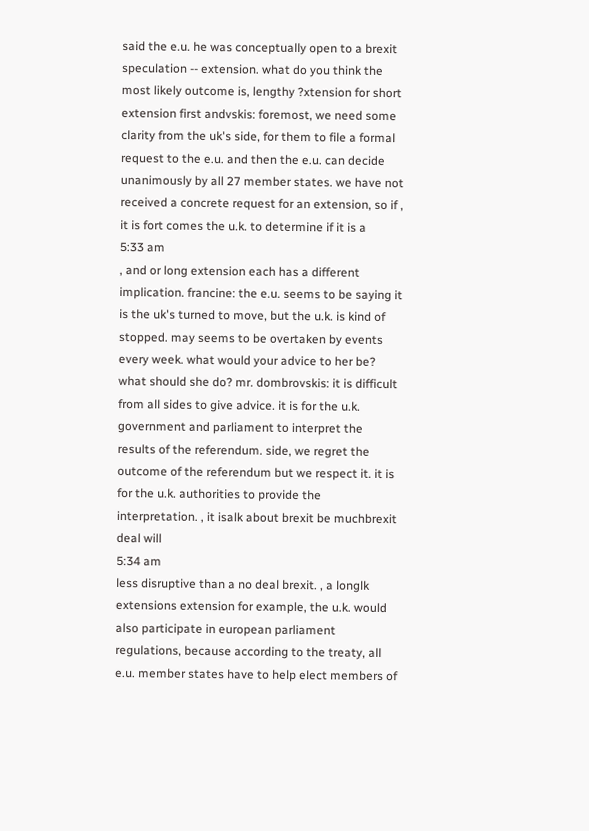said the e.u. he was conceptually open to a brexit speculation -- extension. what do you think the most likely outcome is, lengthy ?xtension for short extension first andvskis: foremost, we need some clarity from the uk's side, for them to file a formal request to the e.u. and then the e.u. can decide unanimously by all 27 member states. we have not received a concrete request for an extension, so if , it is fort comes the u.k. to determine if it is a
5:33 am
, and or long extension each has a different implication. francine: the e.u. seems to be saying it is the uk's turned to move, but the u.k. is kind of stopped. may seems to be overtaken by events every week. what would your advice to her be? what should she do? mr. dombrovskis: it is difficult from all sides to give advice. it is for the u.k. government and parliament to interpret the results of the referendum. side, we regret the outcome of the referendum but we respect it. it is for the u.k. authorities to provide the interpretation. , it isalk about brexit be muchbrexit deal will
5:34 am
less disruptive than a no deal brexit. , a longlk extensions extension for example, the u.k. would also participate in european parliament regulations, because according to the treaty, all e.u. member states have to help elect members of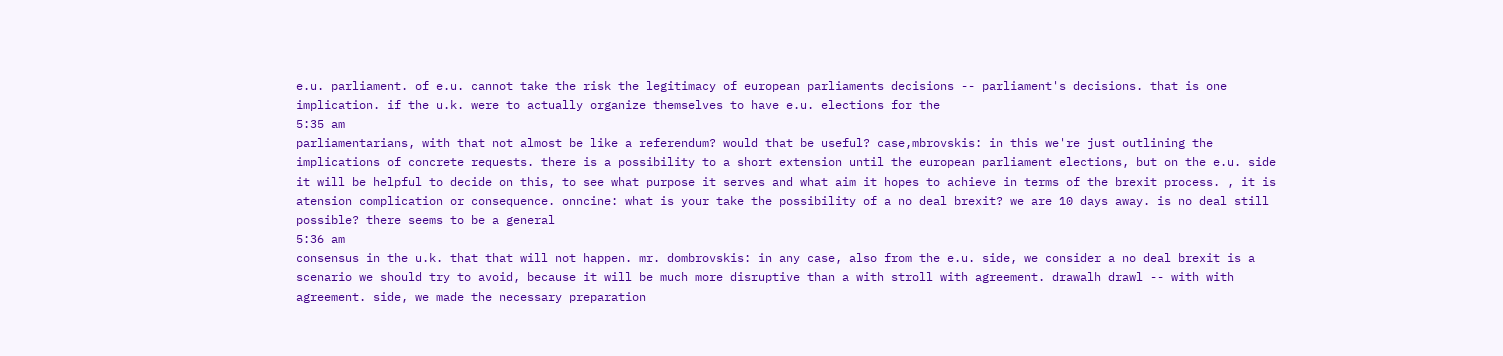e.u. parliament. of e.u. cannot take the risk the legitimacy of european parliaments decisions -- parliament's decisions. that is one implication. if the u.k. were to actually organize themselves to have e.u. elections for the
5:35 am
parliamentarians, with that not almost be like a referendum? would that be useful? case,mbrovskis: in this we're just outlining the implications of concrete requests. there is a possibility to a short extension until the european parliament elections, but on the e.u. side it will be helpful to decide on this, to see what purpose it serves and what aim it hopes to achieve in terms of the brexit process. , it is atension complication or consequence. onncine: what is your take the possibility of a no deal brexit? we are 10 days away. is no deal still possible? there seems to be a general
5:36 am
consensus in the u.k. that that will not happen. mr. dombrovskis: in any case, also from the e.u. side, we consider a no deal brexit is a scenario we should try to avoid, because it will be much more disruptive than a with stroll with agreement. drawalh drawl -- with with agreement. side, we made the necessary preparation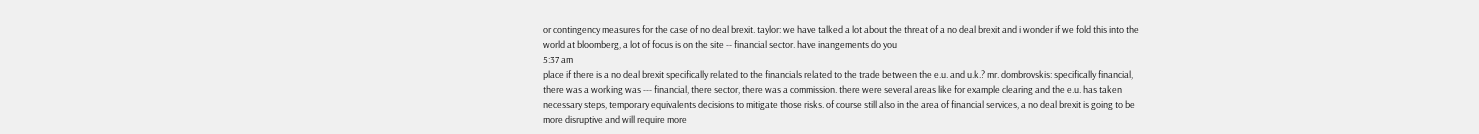or contingency measures for the case of no deal brexit. taylor: we have talked a lot about the threat of a no deal brexit and i wonder if we fold this into the world at bloomberg, a lot of focus is on the site -- financial sector. have inangements do you
5:37 am
place if there is a no deal brexit specifically related to the financials related to the trade between the e.u. and u.k.? mr. dombrovskis: specifically financial, there was a working was --- financial, there sector, there was a commission. there were several areas like for example clearing and the e.u. has taken necessary steps, temporary equivalents decisions to mitigate those risks. of course still also in the area of financial services, a no deal brexit is going to be more disruptive and will require more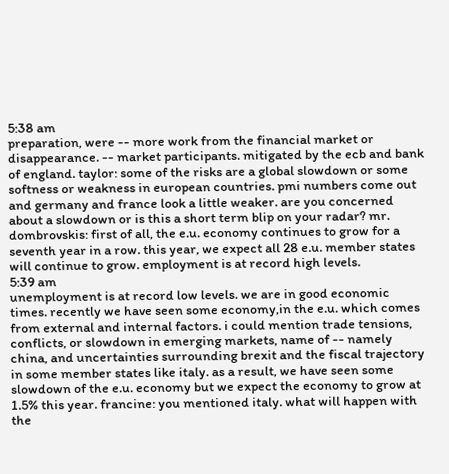5:38 am
preparation, were -- more work from the financial market or disappearance. -- market participants. mitigated by the ecb and bank of england. taylor: some of the risks are a global slowdown or some softness or weakness in european countries. pmi numbers come out and germany and france look a little weaker. are you concerned about a slowdown or is this a short term blip on your radar? mr. dombrovskis: first of all, the e.u. economy continues to grow for a seventh year in a row. this year, we expect all 28 e.u. member states will continue to grow. employment is at record high levels.
5:39 am
unemployment is at record low levels. we are in good economic times. recently we have seen some economy,in the e.u. which comes from external and internal factors. i could mention trade tensions, conflicts, or slowdown in emerging markets, name of -- namely china, and uncertainties surrounding brexit and the fiscal trajectory in some member states like italy. as a result, we have seen some slowdown of the e.u. economy but we expect the economy to grow at 1.5% this year. francine: you mentioned italy. what will happen with the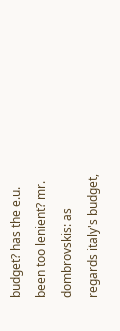budget? has the e.u. been too lenient? mr. dombrovskis: as regards italy's budget,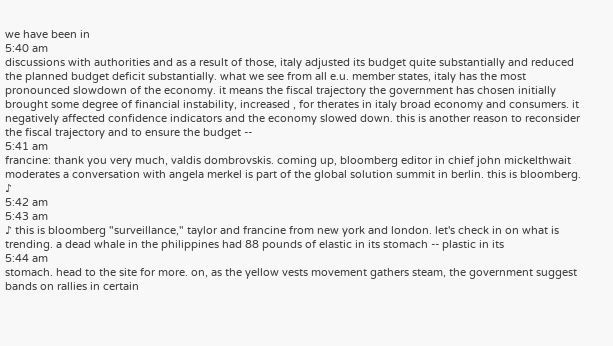we have been in
5:40 am
discussions with authorities and as a result of those, italy adjusted its budget quite substantially and reduced the planned budget deficit substantially. what we see from all e.u. member states, italy has the most pronounced slowdown of the economy. it means the fiscal trajectory the government has chosen initially brought some degree of financial instability, increased , for therates in italy broad economy and consumers. it negatively affected confidence indicators and the economy slowed down. this is another reason to reconsider the fiscal trajectory and to ensure the budget --
5:41 am
francine: thank you very much, valdis dombrovskis. coming up, bloomberg editor in chief john mickelthwait moderates a conversation with angela merkel is part of the global solution summit in berlin. this is bloomberg. ♪
5:42 am
5:43 am
♪ this is bloomberg "surveillance," taylor and francine from new york and london. let's check in on what is trending. a dead whale in the philippines had 88 pounds of elastic in its stomach -- plastic in its
5:44 am
stomach. head to the site for more. on, as the yellow vests movement gathers steam, the government suggest bands on rallies in certain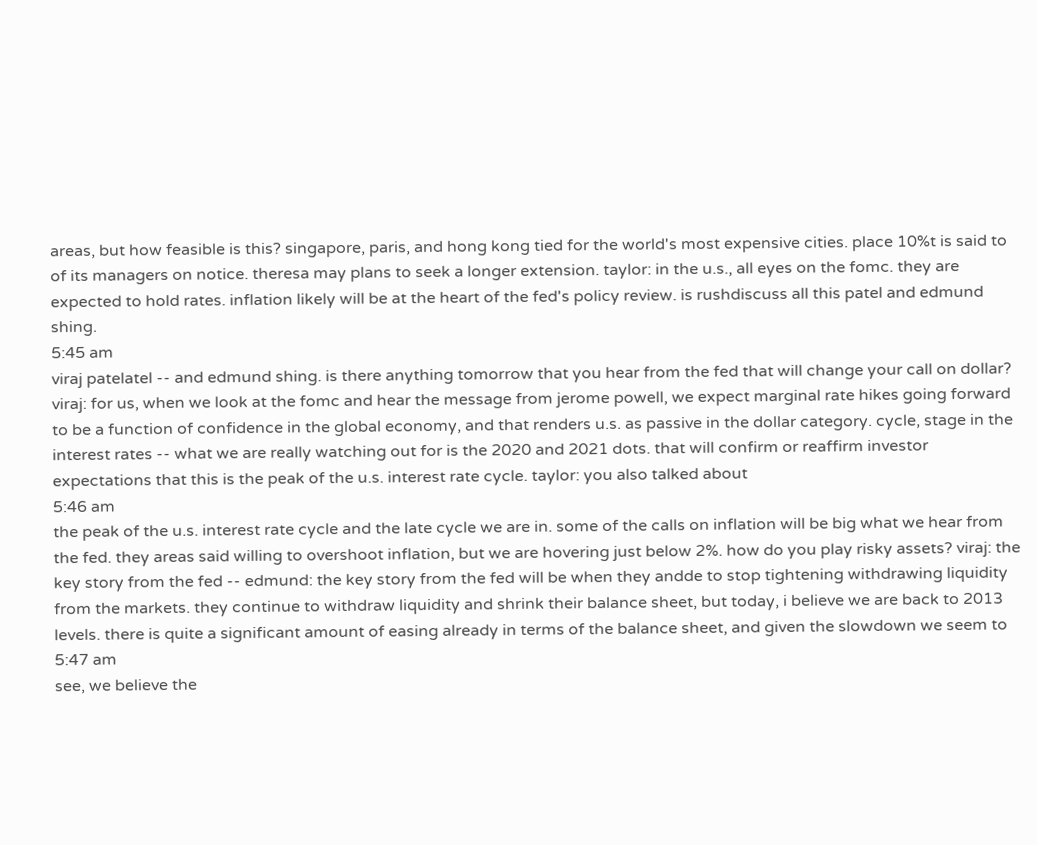areas, but how feasible is this? singapore, paris, and hong kong tied for the world's most expensive cities. place 10%t is said to of its managers on notice. theresa may plans to seek a longer extension. taylor: in the u.s., all eyes on the fomc. they are expected to hold rates. inflation likely will be at the heart of the fed's policy review. is rushdiscuss all this patel and edmund shing.
5:45 am
viraj patelatel -- and edmund shing. is there anything tomorrow that you hear from the fed that will change your call on dollar? viraj: for us, when we look at the fomc and hear the message from jerome powell, we expect marginal rate hikes going forward to be a function of confidence in the global economy, and that renders u.s. as passive in the dollar category. cycle, stage in the interest rates -- what we are really watching out for is the 2020 and 2021 dots. that will confirm or reaffirm investor expectations that this is the peak of the u.s. interest rate cycle. taylor: you also talked about
5:46 am
the peak of the u.s. interest rate cycle and the late cycle we are in. some of the calls on inflation will be big what we hear from the fed. they areas said willing to overshoot inflation, but we are hovering just below 2%. how do you play risky assets? viraj: the key story from the fed -- edmund: the key story from the fed will be when they andde to stop tightening withdrawing liquidity from the markets. they continue to withdraw liquidity and shrink their balance sheet, but today, i believe we are back to 2013 levels. there is quite a significant amount of easing already in terms of the balance sheet, and given the slowdown we seem to
5:47 am
see, we believe the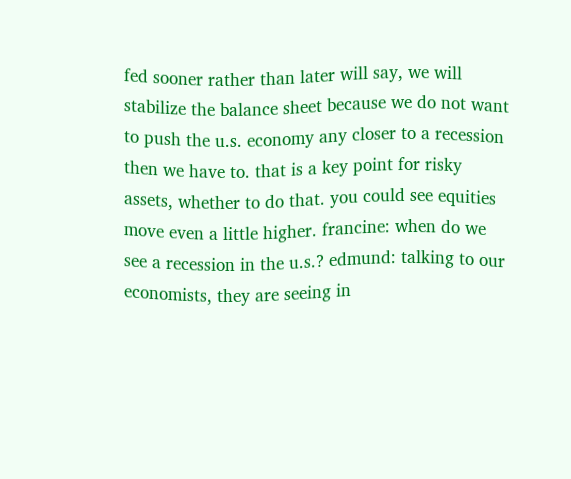fed sooner rather than later will say, we will stabilize the balance sheet because we do not want to push the u.s. economy any closer to a recession then we have to. that is a key point for risky assets, whether to do that. you could see equities move even a little higher. francine: when do we see a recession in the u.s.? edmund: talking to our economists, they are seeing in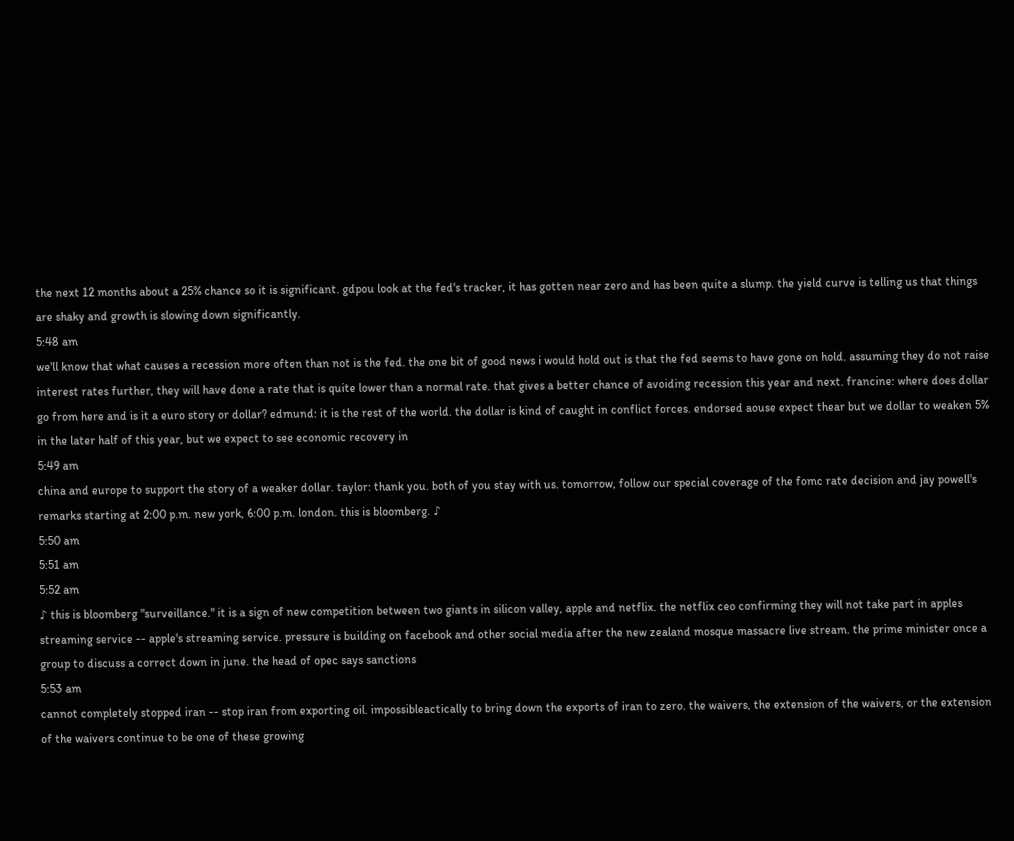the next 12 months about a 25% chance so it is significant. gdpou look at the fed's tracker, it has gotten near zero and has been quite a slump. the yield curve is telling us that things are shaky and growth is slowing down significantly.
5:48 am
we'll know that what causes a recession more often than not is the fed. the one bit of good news i would hold out is that the fed seems to have gone on hold. assuming they do not raise interest rates further, they will have done a rate that is quite lower than a normal rate. that gives a better chance of avoiding recession this year and next. francine: where does dollar go from here and is it a euro story or dollar? edmund: it is the rest of the world. the dollar is kind of caught in conflict forces. endorsed aouse expect thear but we dollar to weaken 5% in the later half of this year, but we expect to see economic recovery in
5:49 am
china and europe to support the story of a weaker dollar. taylor: thank you. both of you stay with us. tomorrow, follow our special coverage of the fomc rate decision and jay powell's remarks starting at 2:00 p.m. new york, 6:00 p.m. london. this is bloomberg. ♪
5:50 am
5:51 am
5:52 am
♪ this is bloomberg "surveillance." it is a sign of new competition between two giants in silicon valley, apple and netflix. the netflix ceo confirming they will not take part in apples streaming service -- apple's streaming service. pressure is building on facebook and other social media after the new zealand mosque massacre live stream. the prime minister once a group to discuss a correct down in june. the head of opec says sanctions
5:53 am
cannot completely stopped iran -- stop iran from exporting oil. impossibleactically to bring down the exports of iran to zero. the waivers, the extension of the waivers, or the extension of the waivers continue to be one of these growing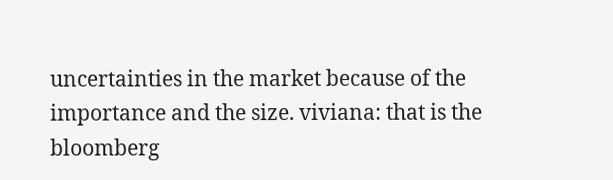uncertainties in the market because of the importance and the size. viviana: that is the bloomberg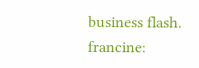business flash. francine: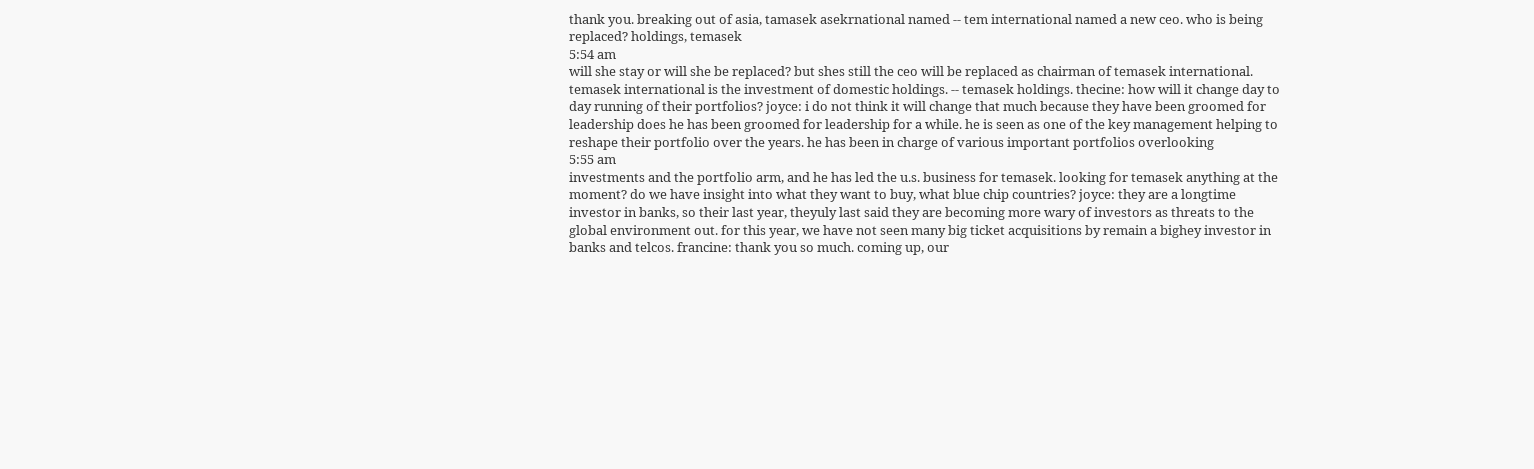thank you. breaking out of asia, tamasek asekrnational named -- tem international named a new ceo. who is being replaced? holdings, temasek
5:54 am
will she stay or will she be replaced? but shes still the ceo will be replaced as chairman of temasek international. temasek international is the investment of domestic holdings. -- temasek holdings. thecine: how will it change day to day running of their portfolios? joyce: i do not think it will change that much because they have been groomed for leadership does he has been groomed for leadership for a while. he is seen as one of the key management helping to reshape their portfolio over the years. he has been in charge of various important portfolios overlooking
5:55 am
investments and the portfolio arm, and he has led the u.s. business for temasek. looking for temasek anything at the moment? do we have insight into what they want to buy, what blue chip countries? joyce: they are a longtime investor in banks, so their last year, theyuly last said they are becoming more wary of investors as threats to the global environment out. for this year, we have not seen many big ticket acquisitions by remain a bighey investor in banks and telcos. francine: thank you so much. coming up, our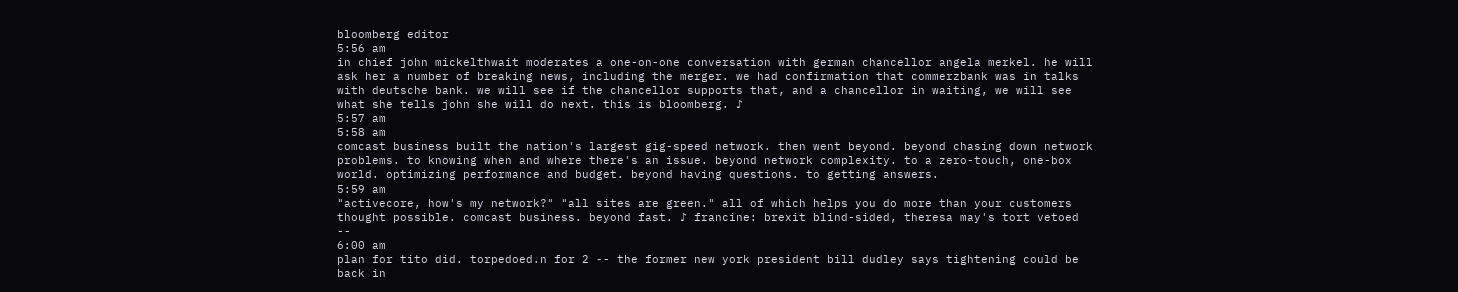bloomberg editor
5:56 am
in chief john mickelthwait moderates a one-on-one conversation with german chancellor angela merkel. he will ask her a number of breaking news, including the merger. we had confirmation that commerzbank was in talks with deutsche bank. we will see if the chancellor supports that, and a chancellor in waiting, we will see what she tells john she will do next. this is bloomberg. ♪
5:57 am
5:58 am
comcast business built the nation's largest gig-speed network. then went beyond. beyond chasing down network problems. to knowing when and where there's an issue. beyond network complexity. to a zero-touch, one-box world. optimizing performance and budget. beyond having questions. to getting answers.
5:59 am
"activecore, how's my network?" "all sites are green." all of which helps you do more than your customers thought possible. comcast business. beyond fast. ♪ francine: brexit blind-sided, theresa may's tort vetoed --
6:00 am
plan for tito did. torpedoed.n for 2 -- the former new york president bill dudley says tightening could be back in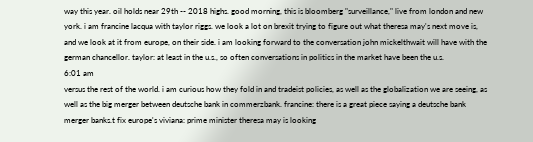way this year. oil holds near 29th -- 2018 highs. good morning, this is bloomberg "surveillance," live from london and new york. i am francine lacqua with taylor riggs. we look a lot on brexit trying to figure out what theresa may's next move is, and we look at it from europe, on their side. i am looking forward to the conversation john mickelthwait will have with the german chancellor. taylor: at least in the u.s., so often conversations in politics in the market have been the u.s.
6:01 am
versus the rest of the world. i am curious how they fold in and tradeist policies, as well as the globalization we are seeing, as well as the big merger between deutsche bank in commerzbank. francine: there is a great piece saying a deutsche bank merger banks.t fix europe's viviana: prime minister theresa may is looking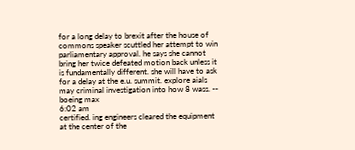for a long delay to brexit after the house of commons speaker scuttled her attempt to win parliamentary approval. he says she cannot bring her twice defeated motion back unless it is fundamentally different. she will have to ask for a delay at the e.u. summit. explore aials may criminal investigation into how 8 wass. -- boeing max
6:02 am
certified. ing engineers cleared the equipment at the center of the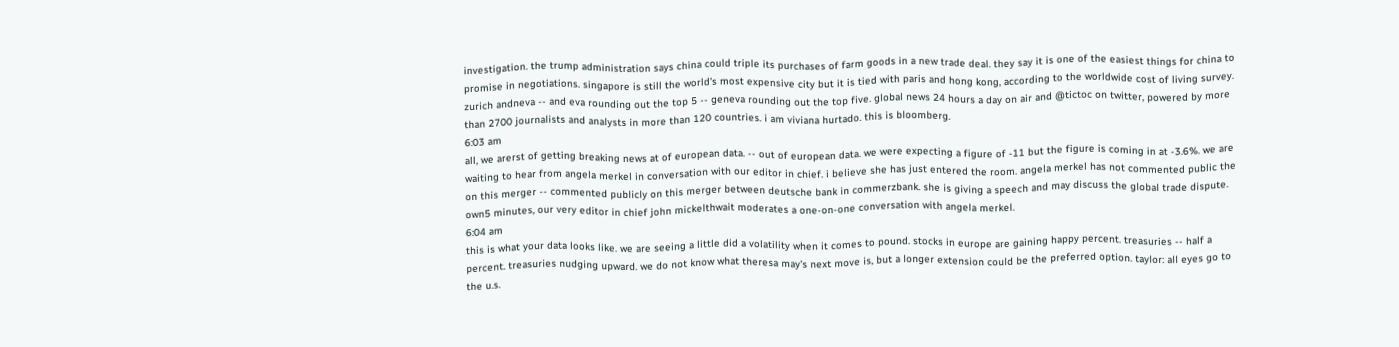investigation. the trump administration says china could triple its purchases of farm goods in a new trade deal. they say it is one of the easiest things for china to promise in negotiations. singapore is still the world's most expensive city but it is tied with paris and hong kong, according to the worldwide cost of living survey. zurich andneva -- and eva rounding out the top 5 -- geneva rounding out the top five. global news 24 hours a day on air and @tictoc on twitter, powered by more than 2700 journalists and analysts in more than 120 countries. i am viviana hurtado. this is bloomberg.
6:03 am
all, we arerst of getting breaking news at of european data. -- out of european data. we were expecting a figure of -11 but the figure is coming in at -3.6%. we are waiting to hear from angela merkel in conversation with our editor in chief. i believe she has just entered the room. angela merkel has not commented public the on this merger -- commented publicly on this merger between deutsche bank in commerzbank. she is giving a speech and may discuss the global trade dispute. own5 minutes, our very editor in chief john mickelthwait moderates a one-on-one conversation with angela merkel.
6:04 am
this is what your data looks like. we are seeing a little did a volatility when it comes to pound. stocks in europe are gaining happy percent. treasuries -- half a percent. treasuries nudging upward. we do not know what theresa may's next move is, but a longer extension could be the preferred option. taylor: all eyes go to the u.s.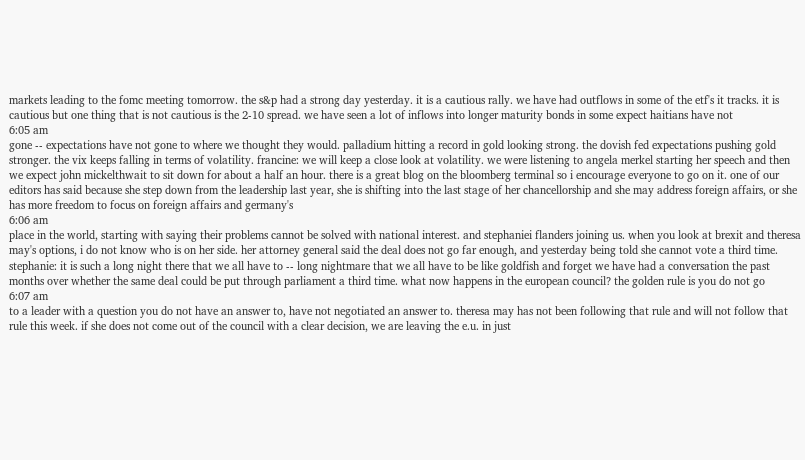markets leading to the fomc meeting tomorrow. the s&p had a strong day yesterday. it is a cautious rally. we have had outflows in some of the etf's it tracks. it is cautious but one thing that is not cautious is the 2-10 spread. we have seen a lot of inflows into longer maturity bonds in some expect haitians have not
6:05 am
gone -- expectations have not gone to where we thought they would. palladium hitting a record in gold looking strong. the dovish fed expectations pushing gold stronger. the vix keeps falling in terms of volatility. francine: we will keep a close look at volatility. we were listening to angela merkel starting her speech and then we expect john mickelthwait to sit down for about a half an hour. there is a great blog on the bloomberg terminal so i encourage everyone to go on it. one of our editors has said because she step down from the leadership last year, she is shifting into the last stage of her chancellorship and she may address foreign affairs, or she has more freedom to focus on foreign affairs and germany's
6:06 am
place in the world, starting with saying their problems cannot be solved with national interest. and stephaniei flanders joining us. when you look at brexit and theresa may's options, i do not know who is on her side. her attorney general said the deal does not go far enough, and yesterday being told she cannot vote a third time. stephanie: it is such a long night there that we all have to -- long nightmare that we all have to be like goldfish and forget we have had a conversation the past months over whether the same deal could be put through parliament a third time. what now happens in the european council? the golden rule is you do not go
6:07 am
to a leader with a question you do not have an answer to, have not negotiated an answer to. theresa may has not been following that rule and will not follow that rule this week. if she does not come out of the council with a clear decision, we are leaving the e.u. in just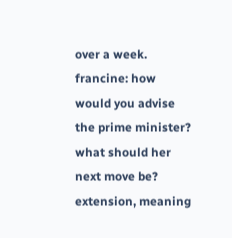over a week. francine: how would you advise the prime minister? what should her next move be? extension, meaning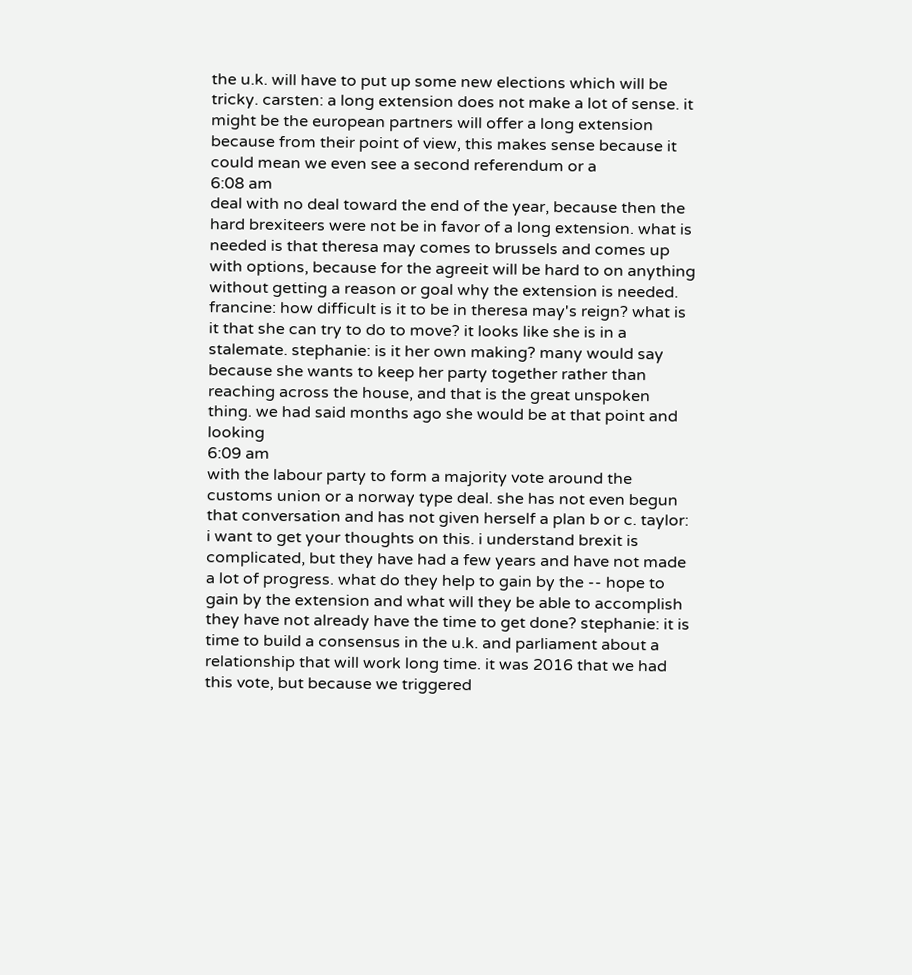the u.k. will have to put up some new elections which will be tricky. carsten: a long extension does not make a lot of sense. it might be the european partners will offer a long extension because from their point of view, this makes sense because it could mean we even see a second referendum or a
6:08 am
deal with no deal toward the end of the year, because then the hard brexiteers were not be in favor of a long extension. what is needed is that theresa may comes to brussels and comes up with options, because for the agreeit will be hard to on anything without getting a reason or goal why the extension is needed. francine: how difficult is it to be in theresa may's reign? what is it that she can try to do to move? it looks like she is in a stalemate. stephanie: is it her own making? many would say because she wants to keep her party together rather than reaching across the house, and that is the great unspoken thing. we had said months ago she would be at that point and looking
6:09 am
with the labour party to form a majority vote around the customs union or a norway type deal. she has not even begun that conversation and has not given herself a plan b or c. taylor: i want to get your thoughts on this. i understand brexit is complicated, but they have had a few years and have not made a lot of progress. what do they help to gain by the -- hope to gain by the extension and what will they be able to accomplish they have not already have the time to get done? stephanie: it is time to build a consensus in the u.k. and parliament about a relationship that will work long time. it was 2016 that we had this vote, but because we triggered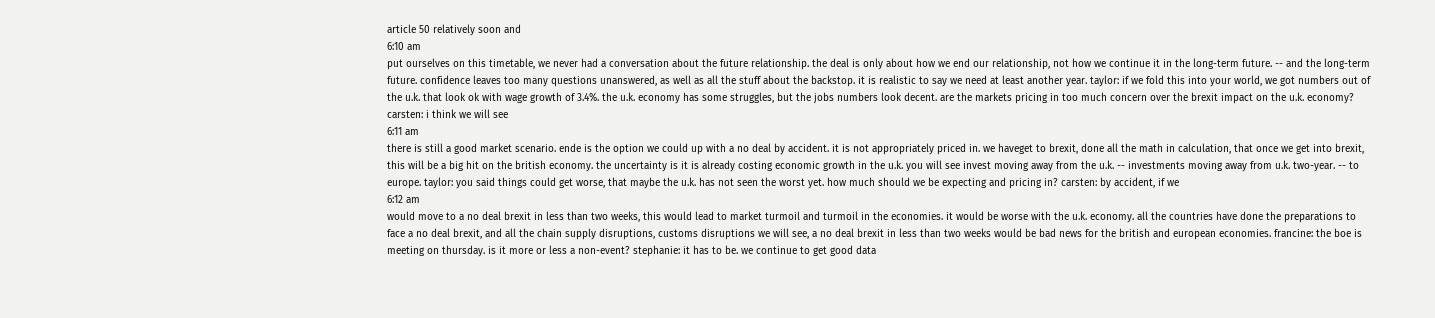article 50 relatively soon and
6:10 am
put ourselves on this timetable, we never had a conversation about the future relationship. the deal is only about how we end our relationship, not how we continue it in the long-term future. -- and the long-term future. confidence leaves too many questions unanswered, as well as all the stuff about the backstop. it is realistic to say we need at least another year. taylor: if we fold this into your world, we got numbers out of the u.k. that look ok with wage growth of 3.4%. the u.k. economy has some struggles, but the jobs numbers look decent. are the markets pricing in too much concern over the brexit impact on the u.k. economy? carsten: i think we will see
6:11 am
there is still a good market scenario. ende is the option we could up with a no deal by accident. it is not appropriately priced in. we haveget to brexit, done all the math in calculation, that once we get into brexit, this will be a big hit on the british economy. the uncertainty is it is already costing economic growth in the u.k. you will see invest moving away from the u.k. -- investments moving away from u.k. two-year. -- to europe. taylor: you said things could get worse, that maybe the u.k. has not seen the worst yet. how much should we be expecting and pricing in? carsten: by accident, if we
6:12 am
would move to a no deal brexit in less than two weeks, this would lead to market turmoil and turmoil in the economies. it would be worse with the u.k. economy. all the countries have done the preparations to face a no deal brexit, and all the chain supply disruptions, customs disruptions we will see, a no deal brexit in less than two weeks would be bad news for the british and european economies. francine: the boe is meeting on thursday. is it more or less a non-event? stephanie: it has to be. we continue to get good data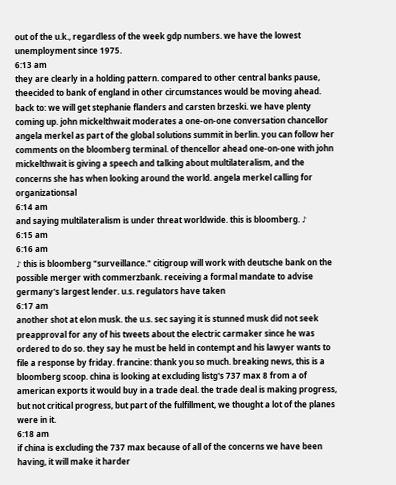out of the u.k., regardless of the week gdp numbers. we have the lowest unemployment since 1975.
6:13 am
they are clearly in a holding pattern. compared to other central banks pause, theecided to bank of england in other circumstances would be moving ahead. back to: we will get stephanie flanders and carsten brzeski. we have plenty coming up. john mickelthwait moderates a one-on-one conversation chancellor angela merkel as part of the global solutions summit in berlin. you can follow her comments on the bloomberg terminal. of thencellor ahead one-on-one with john mickelthwait is giving a speech and talking about multilateralism, and the concerns she has when looking around the world. angela merkel calling for organizationsal
6:14 am
and saying multilateralism is under threat worldwide. this is bloomberg. ♪
6:15 am
6:16 am
♪ this is bloomberg "surveillance." citigroup will work with deutsche bank on the possible merger with commerzbank. receiving a formal mandate to advise germany's largest lender. u.s. regulators have taken
6:17 am
another shot at elon musk. the u.s. sec saying it is stunned musk did not seek preapproval for any of his tweets about the electric carmaker since he was ordered to do so. they say he must be held in contempt and his lawyer wants to file a response by friday. francine: thank you so much. breaking news, this is a bloomberg scoop. china is looking at excluding listg's 737 max 8 from a of american exports it would buy in a trade deal. the trade deal is making progress, but not critical progress, but part of the fulfillment, we thought a lot of the planes were in it.
6:18 am
if china is excluding the 737 max because of all of the concerns we have been having, it will make it harder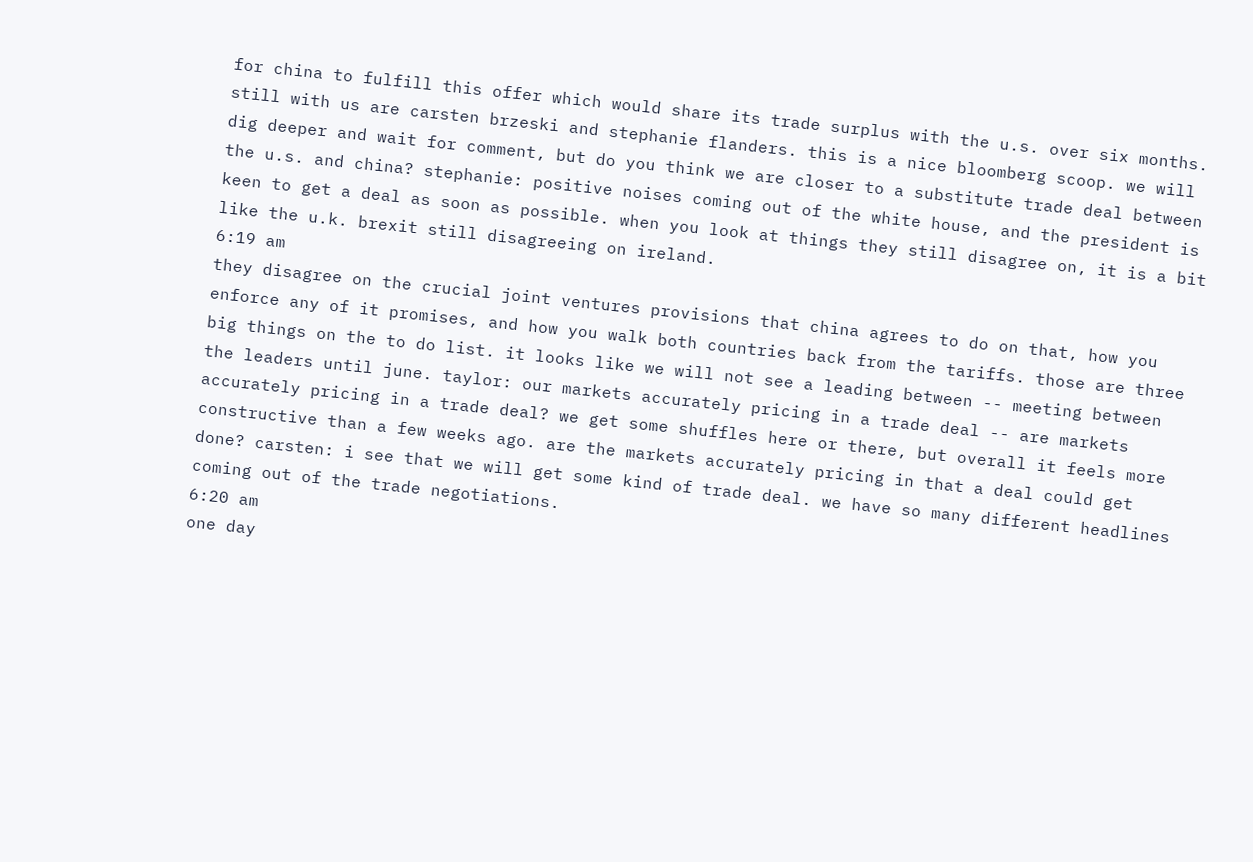for china to fulfill this offer which would share its trade surplus with the u.s. over six months. still with us are carsten brzeski and stephanie flanders. this is a nice bloomberg scoop. we will dig deeper and wait for comment, but do you think we are closer to a substitute trade deal between the u.s. and china? stephanie: positive noises coming out of the white house, and the president is keen to get a deal as soon as possible. when you look at things they still disagree on, it is a bit like the u.k. brexit still disagreeing on ireland.
6:19 am
they disagree on the crucial joint ventures provisions that china agrees to do on that, how you enforce any of it promises, and how you walk both countries back from the tariffs. those are three big things on the to do list. it looks like we will not see a leading between -- meeting between the leaders until june. taylor: our markets accurately pricing in a trade deal -- are markets accurately pricing in a trade deal? we get some shuffles here or there, but overall it feels more constructive than a few weeks ago. are the markets accurately pricing in that a deal could get done? carsten: i see that we will get some kind of trade deal. we have so many different headlines coming out of the trade negotiations.
6:20 am
one day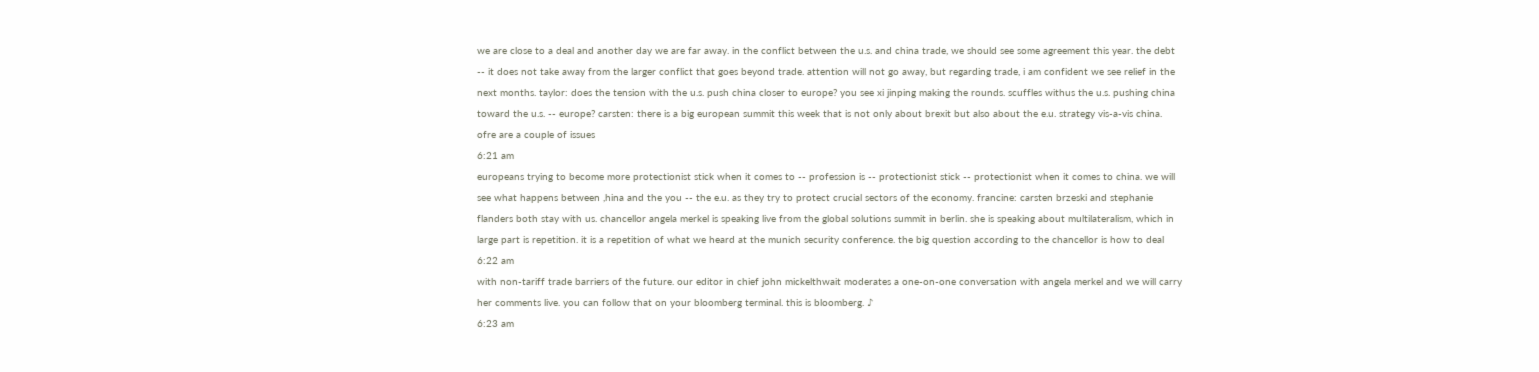we are close to a deal and another day we are far away. in the conflict between the u.s. and china trade, we should see some agreement this year. the debt -- it does not take away from the larger conflict that goes beyond trade. attention will not go away, but regarding trade, i am confident we see relief in the next months. taylor: does the tension with the u.s. push china closer to europe? you see xi jinping making the rounds. scuffles withus the u.s. pushing china toward the u.s. -- europe? carsten: there is a big european summit this week that is not only about brexit but also about the e.u. strategy vis-a-vis china. ofre are a couple of issues
6:21 am
europeans trying to become more protectionist stick when it comes to -- profession is -- protectionist stick -- protectionist when it comes to china. we will see what happens between ,hina and the you -- the e.u. as they try to protect crucial sectors of the economy. francine: carsten brzeski and stephanie flanders both stay with us. chancellor angela merkel is speaking live from the global solutions summit in berlin. she is speaking about multilateralism, which in large part is repetition. it is a repetition of what we heard at the munich security conference. the big question according to the chancellor is how to deal
6:22 am
with non-tariff trade barriers of the future. our editor in chief john mickelthwait moderates a one-on-one conversation with angela merkel and we will carry her comments live. you can follow that on your bloomberg terminal. this is bloomberg. ♪
6:23 am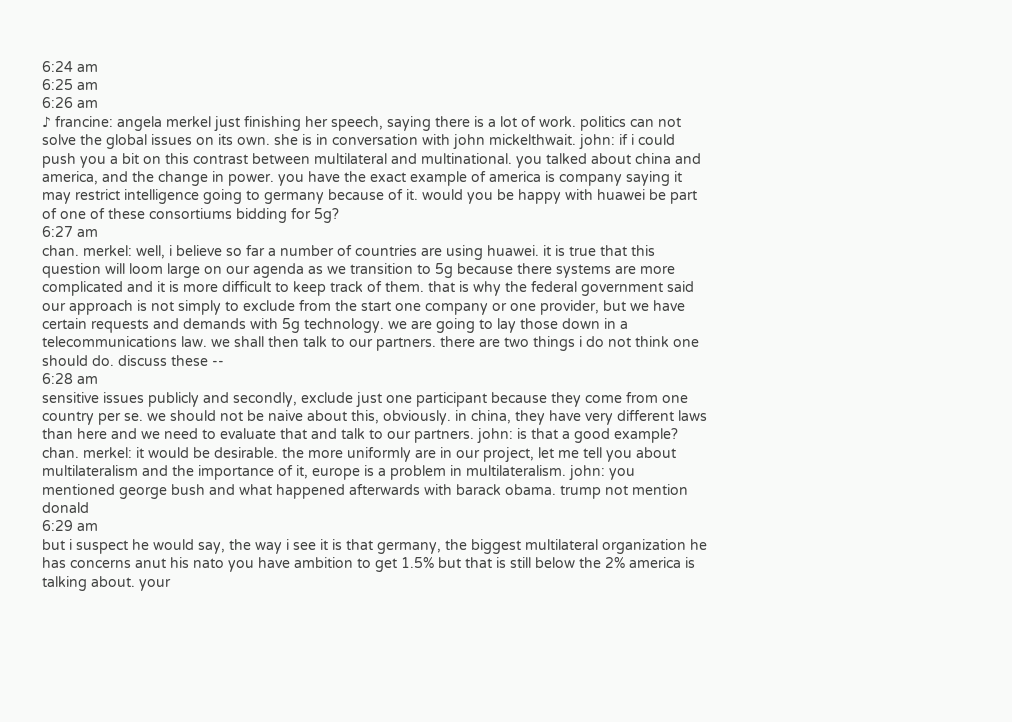6:24 am
6:25 am
6:26 am
♪ francine: angela merkel just finishing her speech, saying there is a lot of work. politics can not solve the global issues on its own. she is in conversation with john mickelthwait. john: if i could push you a bit on this contrast between multilateral and multinational. you talked about china and america, and the change in power. you have the exact example of america is company saying it may restrict intelligence going to germany because of it. would you be happy with huawei be part of one of these consortiums bidding for 5g?
6:27 am
chan. merkel: well, i believe so far a number of countries are using huawei. it is true that this question will loom large on our agenda as we transition to 5g because there systems are more complicated and it is more difficult to keep track of them. that is why the federal government said our approach is not simply to exclude from the start one company or one provider, but we have certain requests and demands with 5g technology. we are going to lay those down in a telecommunications law. we shall then talk to our partners. there are two things i do not think one should do. discuss these --
6:28 am
sensitive issues publicly and secondly, exclude just one participant because they come from one country per se. we should not be naive about this, obviously. in china, they have very different laws than here and we need to evaluate that and talk to our partners. john: is that a good example? chan. merkel: it would be desirable. the more uniformly are in our project, let me tell you about multilateralism and the importance of it, europe is a problem in multilateralism. john: you mentioned george bush and what happened afterwards with barack obama. trump not mention donald
6:29 am
but i suspect he would say, the way i see it is that germany, the biggest multilateral organization he has concerns anut his nato you have ambition to get 1.5% but that is still below the 2% america is talking about. your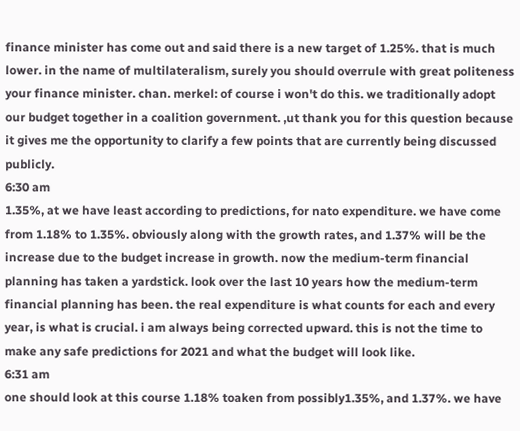finance minister has come out and said there is a new target of 1.25%. that is much lower. in the name of multilateralism, surely you should overrule with great politeness your finance minister. chan. merkel: of course i won't do this. we traditionally adopt our budget together in a coalition government. ,ut thank you for this question because it gives me the opportunity to clarify a few points that are currently being discussed publicly.
6:30 am
1.35%, at we have least according to predictions, for nato expenditure. we have come from 1.18% to 1.35%. obviously along with the growth rates, and 1.37% will be the increase due to the budget increase in growth. now the medium-term financial planning has taken a yardstick. look over the last 10 years how the medium-term financial planning has been. the real expenditure is what counts for each and every year, is what is crucial. i am always being corrected upward. this is not the time to make any safe predictions for 2021 and what the budget will look like.
6:31 am
one should look at this course 1.18% toaken from possibly1.35%, and 1.37%. we have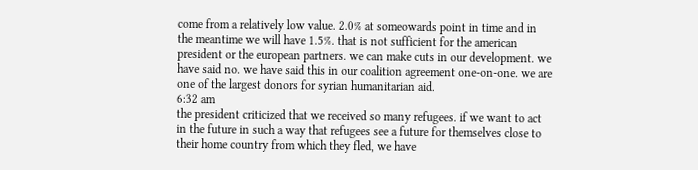come from a relatively low value. 2.0% at someowards point in time and in the meantime we will have 1.5%. that is not sufficient for the american president or the european partners. we can make cuts in our development. we have said no. we have said this in our coalition agreement one-on-one. we are one of the largest donors for syrian humanitarian aid.
6:32 am
the president criticized that we received so many refugees. if we want to act in the future in such a way that refugees see a future for themselves close to their home country from which they fled, we have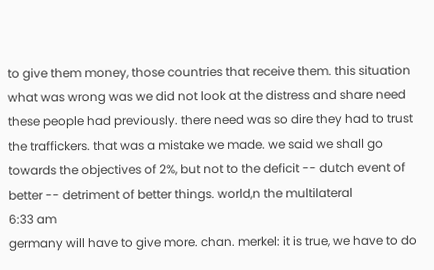to give them money, those countries that receive them. this situation what was wrong was we did not look at the distress and share need these people had previously. there need was so dire they had to trust the traffickers. that was a mistake we made. we said we shall go towards the objectives of 2%, but not to the deficit -- dutch event of better -- detriment of better things. world,n the multilateral
6:33 am
germany will have to give more. chan. merkel: it is true, we have to do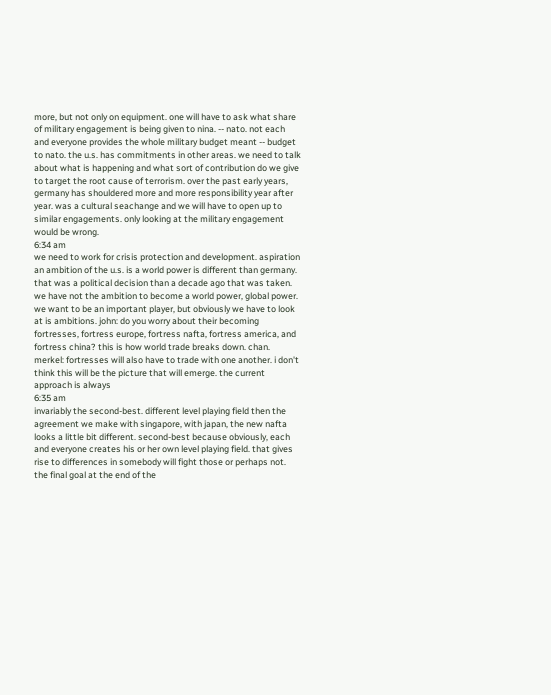more, but not only on equipment. one will have to ask what share of military engagement is being given to nina. -- nato. not each and everyone provides the whole military budget meant -- budget to nato. the u.s. has commitments in other areas. we need to talk about what is happening and what sort of contribution do we give to target the root cause of terrorism. over the past early years, germany has shouldered more and more responsibility year after year. was a cultural seachange and we will have to open up to similar engagements. only looking at the military engagement would be wrong.
6:34 am
we need to work for crisis protection and development. aspiration an ambition of the u.s. is a world power is different than germany. that was a political decision than a decade ago that was taken. we have not the ambition to become a world power, global power. we want to be an important player, but obviously we have to look at is ambitions. john: do you worry about their becoming fortresses, fortress europe, fortress nafta, fortress america, and fortress china? this is how world trade breaks down. chan. merkel: fortresses will also have to trade with one another. i don't think this will be the picture that will emerge. the current approach is always
6:35 am
invariably the second-best. different level playing field then the agreement we make with singapore, with japan, the new nafta looks a little bit different. second-best because obviously, each and everyone creates his or her own level playing field. that gives rise to differences in somebody will fight those or perhaps not. the final goal at the end of the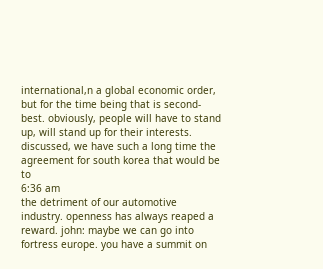international,n a global economic order, but for the time being that is second-best. obviously, people will have to stand up, will stand up for their interests. discussed, we have such a long time the agreement for south korea that would be to
6:36 am
the detriment of our automotive industry. openness has always reaped a reward. john: maybe we can go into fortress europe. you have a summit on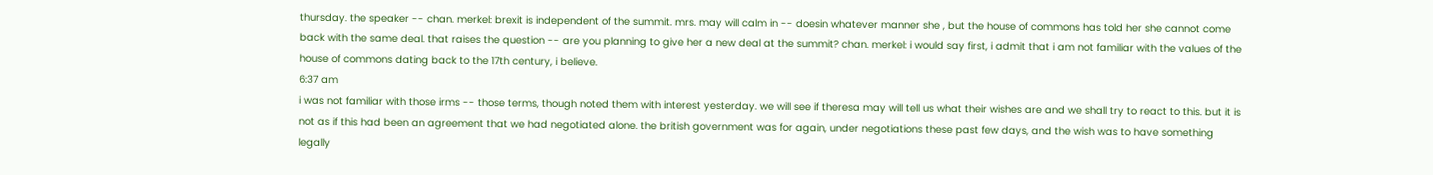thursday. the speaker -- chan. merkel: brexit is independent of the summit. mrs. may will calm in -- doesin whatever manner she , but the house of commons has told her she cannot come back with the same deal. that raises the question -- are you planning to give her a new deal at the summit? chan. merkel: i would say first, i admit that i am not familiar with the values of the house of commons dating back to the 17th century, i believe.
6:37 am
i was not familiar with those irms -- those terms, though noted them with interest yesterday. we will see if theresa may will tell us what their wishes are and we shall try to react to this. but it is not as if this had been an agreement that we had negotiated alone. the british government was for again, under negotiations these past few days, and the wish was to have something legally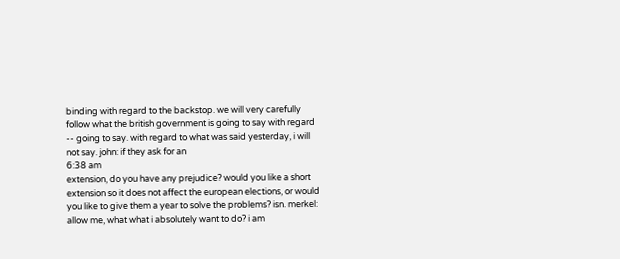binding with regard to the backstop. we will very carefully follow what the british government is going to say with regard -- going to say. with regard to what was said yesterday, i will not say. john: if they ask for an
6:38 am
extension, do you have any prejudice? would you like a short extension so it does not affect the european elections, or would you like to give them a year to solve the problems? isn. merkel: allow me, what what i absolutely want to do? i am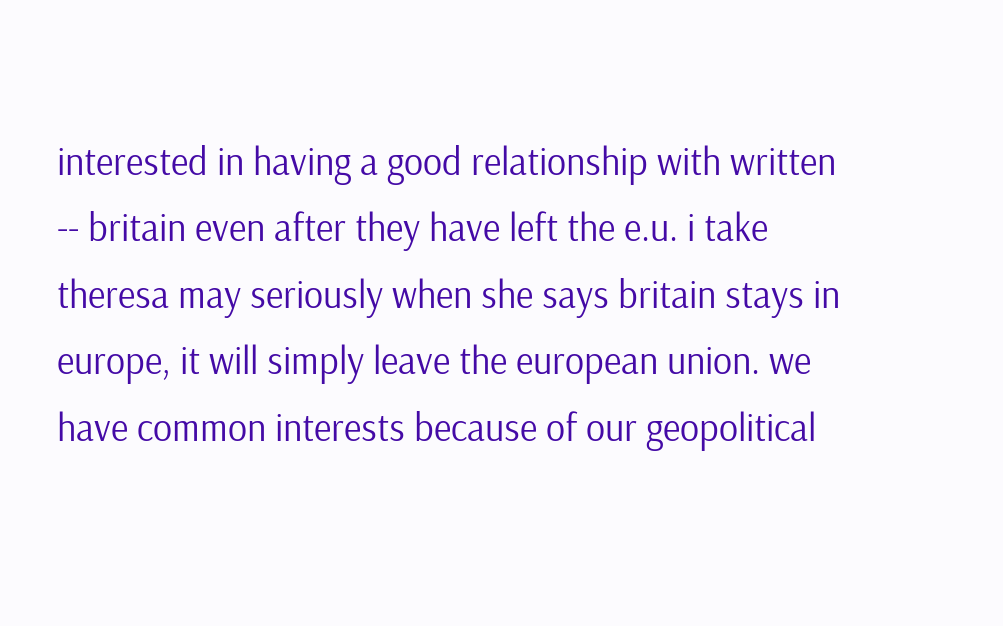interested in having a good relationship with written -- britain even after they have left the e.u. i take theresa may seriously when she says britain stays in europe, it will simply leave the european union. we have common interests because of our geopolitical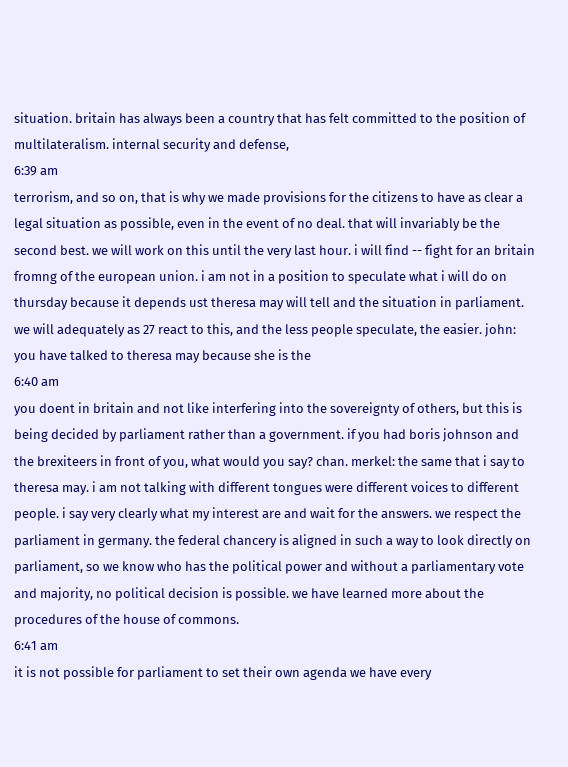situation. britain has always been a country that has felt committed to the position of multilateralism. internal security and defense,
6:39 am
terrorism, and so on, that is why we made provisions for the citizens to have as clear a legal situation as possible, even in the event of no deal. that will invariably be the second best. we will work on this until the very last hour. i will find -- fight for an britain fromng of the european union. i am not in a position to speculate what i will do on thursday because it depends ust theresa may will tell and the situation in parliament. we will adequately as 27 react to this, and the less people speculate, the easier. john: you have talked to theresa may because she is the
6:40 am
you doent in britain and not like interfering into the sovereignty of others, but this is being decided by parliament rather than a government. if you had boris johnson and the brexiteers in front of you, what would you say? chan. merkel: the same that i say to theresa may. i am not talking with different tongues were different voices to different people. i say very clearly what my interest are and wait for the answers. we respect the parliament in germany. the federal chancery is aligned in such a way to look directly on parliament, so we know who has the political power and without a parliamentary vote and majority, no political decision is possible. we have learned more about the procedures of the house of commons.
6:41 am
it is not possible for parliament to set their own agenda we have every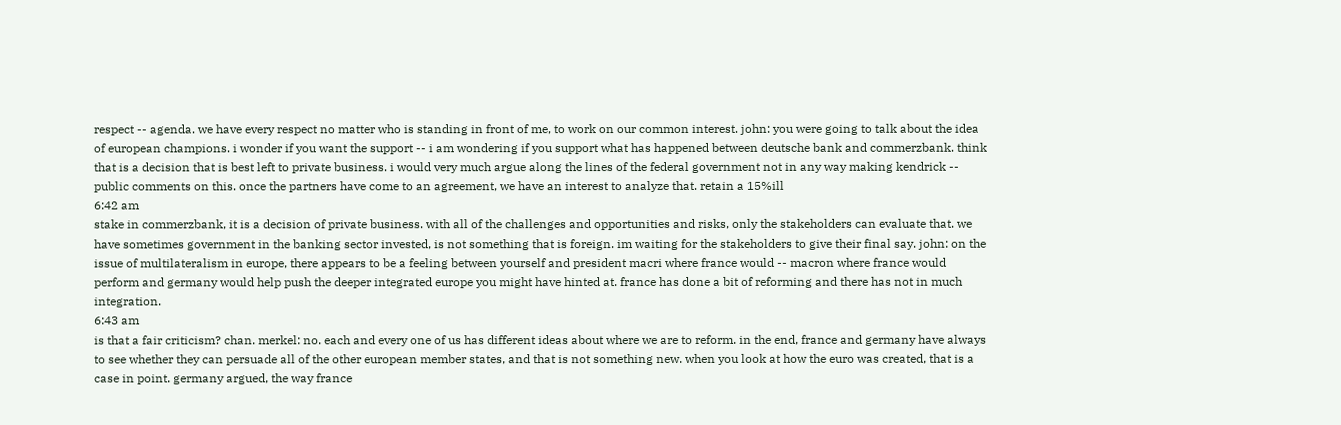respect -- agenda. we have every respect no matter who is standing in front of me, to work on our common interest. john: you were going to talk about the idea of european champions. i wonder if you want the support -- i am wondering if you support what has happened between deutsche bank and commerzbank. think that is a decision that is best left to private business. i would very much argue along the lines of the federal government not in any way making kendrick -- public comments on this. once the partners have come to an agreement, we have an interest to analyze that. retain a 15%ill
6:42 am
stake in commerzbank, it is a decision of private business. with all of the challenges and opportunities and risks, only the stakeholders can evaluate that. we have sometimes government in the banking sector invested, is not something that is foreign. im waiting for the stakeholders to give their final say. john: on the issue of multilateralism in europe, there appears to be a feeling between yourself and president macri where france would -- macron where france would perform and germany would help push the deeper integrated europe you might have hinted at. france has done a bit of reforming and there has not in much integration.
6:43 am
is that a fair criticism? chan. merkel: no. each and every one of us has different ideas about where we are to reform. in the end, france and germany have always to see whether they can persuade all of the other european member states, and that is not something new. when you look at how the euro was created, that is a case in point. germany argued, the way france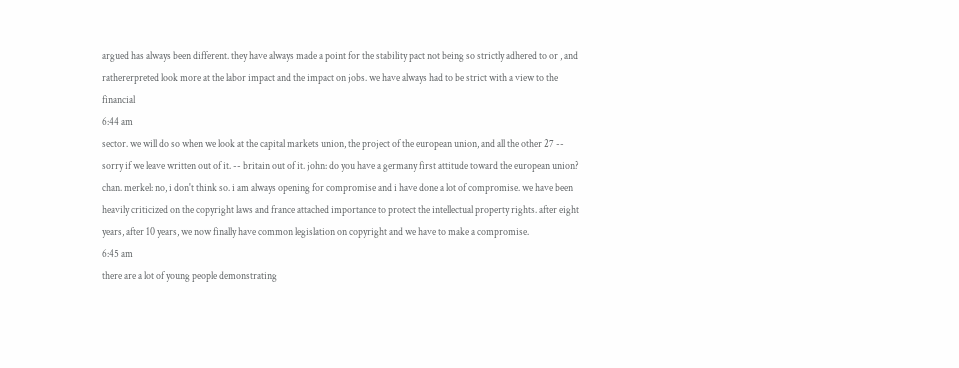argued has always been different. they have always made a point for the stability pact not being so strictly adhered to or , and rathererpreted look more at the labor impact and the impact on jobs. we have always had to be strict with a view to the financial
6:44 am
sector. we will do so when we look at the capital markets union, the project of the european union, and all the other 27 -- sorry if we leave written out of it. -- britain out of it. john: do you have a germany first attitude toward the european union? chan. merkel: no, i don't think so. i am always opening for compromise and i have done a lot of compromise. we have been heavily criticized on the copyright laws and france attached importance to protect the intellectual property rights. after eight years, after 10 years, we now finally have common legislation on copyright and we have to make a compromise.
6:45 am
there are a lot of young people demonstrating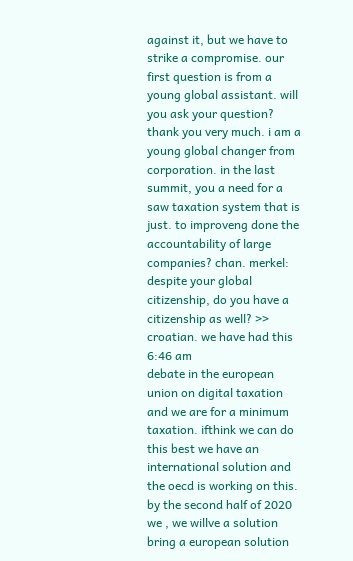against it, but we have to strike a compromise. our first question is from a young global assistant. will you ask your question? thank you very much. i am a young global changer from corporation. in the last summit, you a need for a saw taxation system that is just. to improveng done the accountability of large companies? chan. merkel: despite your global citizenship, do you have a citizenship as well? >> croatian. we have had this
6:46 am
debate in the european union on digital taxation and we are for a minimum taxation. ifthink we can do this best we have an international solution and the oecd is working on this. by the second half of 2020 we , we willve a solution bring a european solution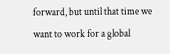forward, but until that time we want to work for a global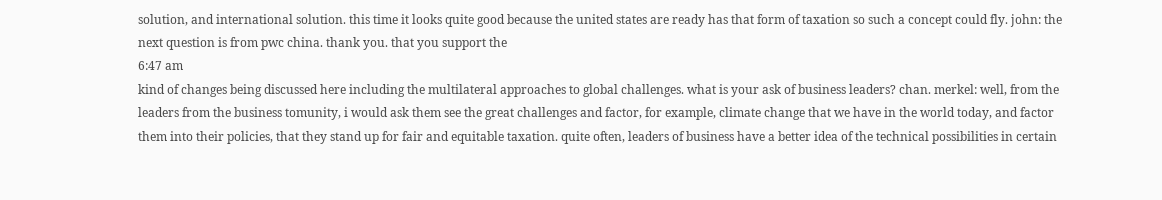solution, and international solution. this time it looks quite good because the united states are ready has that form of taxation so such a concept could fly. john: the next question is from pwc china. thank you. that you support the
6:47 am
kind of changes being discussed here including the multilateral approaches to global challenges. what is your ask of business leaders? chan. merkel: well, from the leaders from the business tomunity, i would ask them see the great challenges and factor, for example, climate change that we have in the world today, and factor them into their policies, that they stand up for fair and equitable taxation. quite often, leaders of business have a better idea of the technical possibilities in certain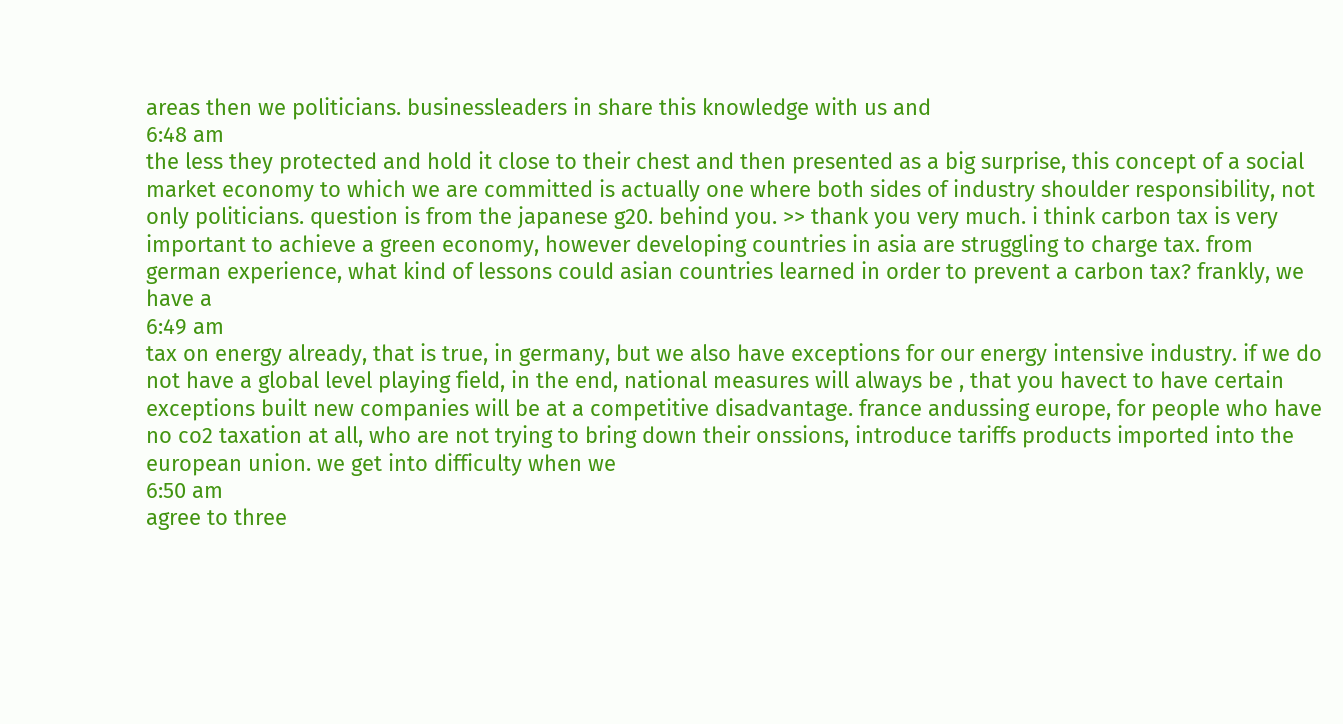areas then we politicians. businessleaders in share this knowledge with us and
6:48 am
the less they protected and hold it close to their chest and then presented as a big surprise, this concept of a social market economy to which we are committed is actually one where both sides of industry shoulder responsibility, not only politicians. question is from the japanese g20. behind you. >> thank you very much. i think carbon tax is very important to achieve a green economy, however developing countries in asia are struggling to charge tax. from german experience, what kind of lessons could asian countries learned in order to prevent a carbon tax? frankly, we have a
6:49 am
tax on energy already, that is true, in germany, but we also have exceptions for our energy intensive industry. if we do not have a global level playing field, in the end, national measures will always be , that you havect to have certain exceptions built new companies will be at a competitive disadvantage. france andussing europe, for people who have no co2 taxation at all, who are not trying to bring down their onssions, introduce tariffs products imported into the european union. we get into difficulty when we
6:50 am
agree to three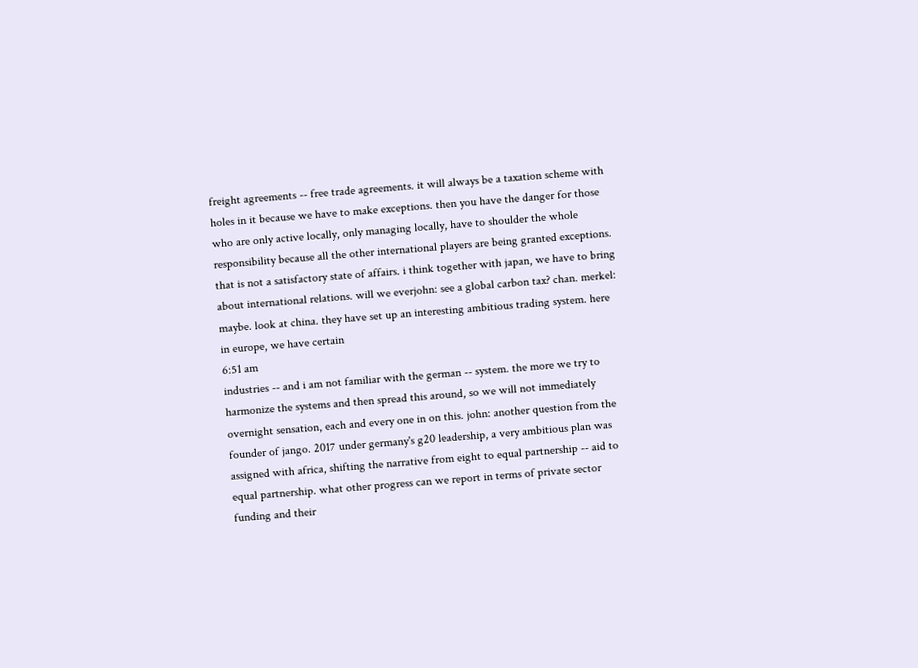freight agreements -- free trade agreements. it will always be a taxation scheme with holes in it because we have to make exceptions. then you have the danger for those who are only active locally, only managing locally, have to shoulder the whole responsibility because all the other international players are being granted exceptions. that is not a satisfactory state of affairs. i think together with japan, we have to bring about international relations. will we everjohn: see a global carbon tax? chan. merkel: maybe. look at china. they have set up an interesting ambitious trading system. here in europe, we have certain
6:51 am
industries -- and i am not familiar with the german -- system. the more we try to harmonize the systems and then spread this around, so we will not immediately overnight sensation, each and every one in on this. john: another question from the founder of jango. 2017 under germany's g20 leadership, a very ambitious plan was assigned with africa, shifting the narrative from eight to equal partnership -- aid to equal partnership. what other progress can we report in terms of private sector funding and their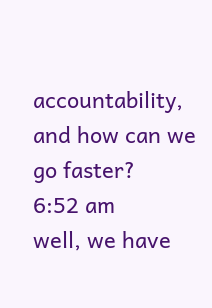accountability, and how can we go faster?
6:52 am
well, we have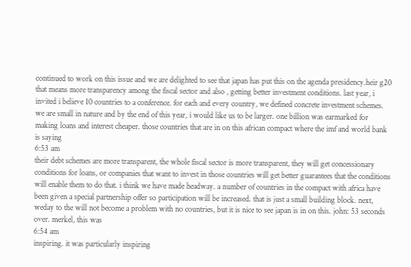continued to work on this issue and we are delighted to see that japan has put this on the agenda presidency.heir g20 that means more transparency among the fiscal sector and also , getting better investment conditions. last year, i invited i believe 10 countries to a conference. for each and every country, we defined concrete investment schemes. we are small in nature and by the end of this year, i would like us to be larger. one billion was earmarked for making loans and interest cheaper. those countries that are in on this african compact where the imf and world bank is saying
6:53 am
their debt schemes are more transparent, the whole fiscal sector is more transparent, they will get concessionary conditions for loans, or companies that want to invest in those countries will get better guarantees that the conditions will enable them to do that. i think we have made headway. a number of countries in the compact with africa have been given a special partnership offer so participation will be increased. that is just a small building block. next, weday to the will not become a problem with no countries, but it is nice to see japan is in on this. john: 53 seconds over. merkel, this was
6:54 am
inspiring. it was particularly inspiring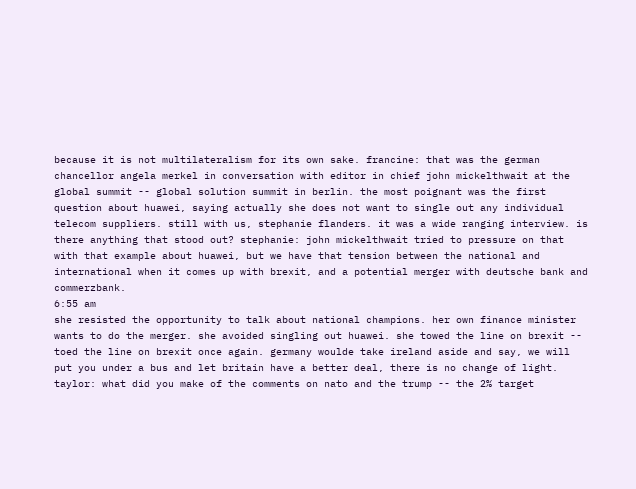because it is not multilateralism for its own sake. francine: that was the german chancellor angela merkel in conversation with editor in chief john mickelthwait at the global summit -- global solution summit in berlin. the most poignant was the first question about huawei, saying actually she does not want to single out any individual telecom suppliers. still with us, stephanie flanders. it was a wide ranging interview. is there anything that stood out? stephanie: john mickelthwait tried to pressure on that with that example about huawei, but we have that tension between the national and international when it comes up with brexit, and a potential merger with deutsche bank and commerzbank.
6:55 am
she resisted the opportunity to talk about national champions. her own finance minister wants to do the merger. she avoided singling out huawei. she towed the line on brexit -- toed the line on brexit once again. germany woulde take ireland aside and say, we will put you under a bus and let britain have a better deal, there is no change of light. taylor: what did you make of the comments on nato and the trump -- the 2% target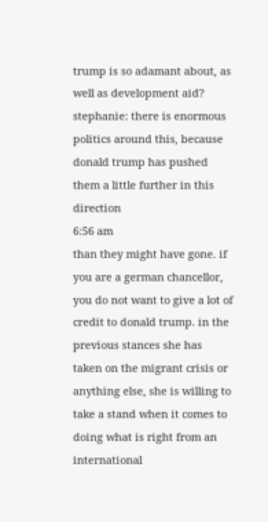trump is so adamant about, as well as development aid? stephanie: there is enormous politics around this, because donald trump has pushed them a little further in this direction
6:56 am
than they might have gone. if you are a german chancellor, you do not want to give a lot of credit to donald trump. in the previous stances she has taken on the migrant crisis or anything else, she is willing to take a stand when it comes to doing what is right from an international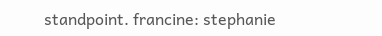standpoint. francine: stephanie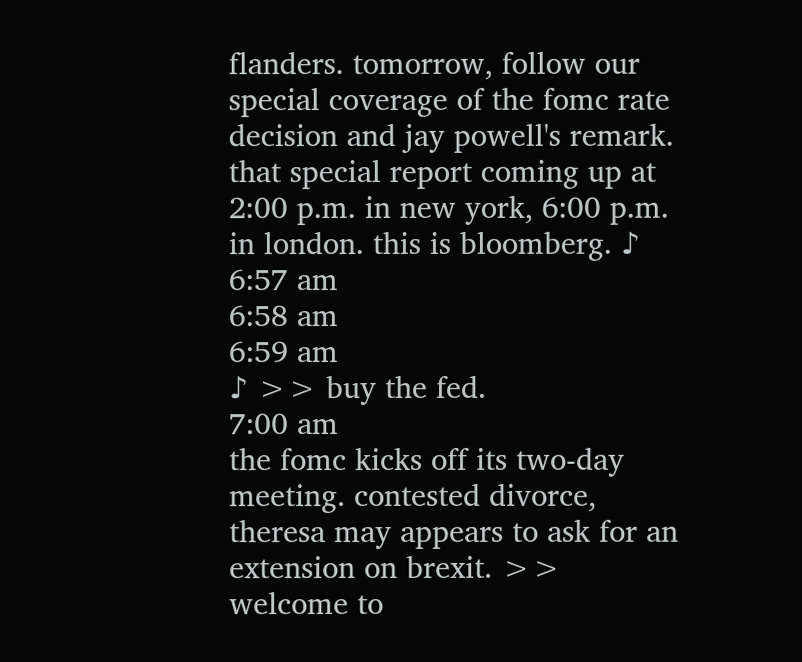flanders. tomorrow, follow our special coverage of the fomc rate decision and jay powell's remark. that special report coming up at 2:00 p.m. in new york, 6:00 p.m. in london. this is bloomberg. ♪
6:57 am
6:58 am
6:59 am
♪ >> buy the fed.
7:00 am
the fomc kicks off its two-day meeting. contested divorce, theresa may appears to ask for an extension on brexit. >> welcome to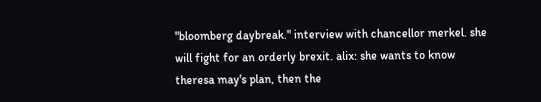"bloomberg daybreak." interview with chancellor merkel. she will fight for an orderly brexit. alix: she wants to know theresa may's plan, then the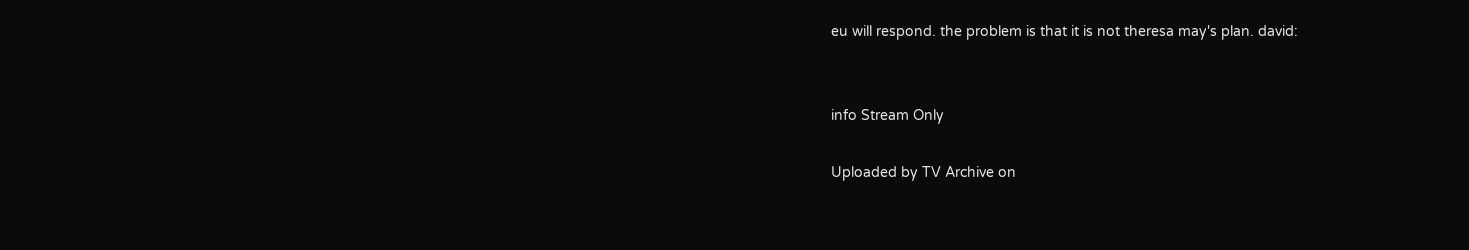eu will respond. the problem is that it is not theresa may's plan. david:


info Stream Only

Uploaded by TV Archive on